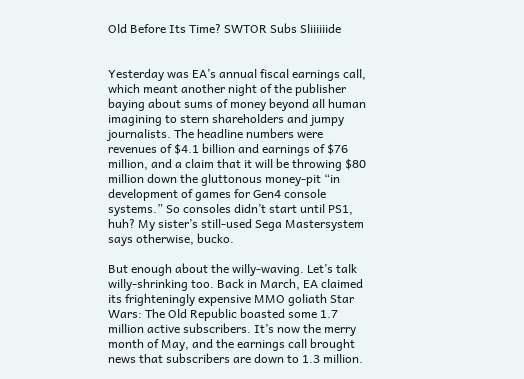Old Before Its Time? SWTOR Subs Sliiiiiide


Yesterday was EA’s annual fiscal earnings call, which meant another night of the publisher baying about sums of money beyond all human imagining to stern shareholders and jumpy journalists. The headline numbers were revenues of $4.1 billion and earnings of $76 million, and a claim that it will be throwing $80 million down the gluttonous money-pit “in development of games for Gen4 console systems.” So consoles didn’t start until PS1, huh? My sister’s still-used Sega Mastersystem says otherwise, bucko.

But enough about the willy-waving. Let’s talk willy-shrinking too. Back in March, EA claimed its frighteningly expensive MMO goliath Star Wars: The Old Republic boasted some 1.7 million active subscribers. It’s now the merry month of May, and the earnings call brought news that subscribers are down to 1.3 million.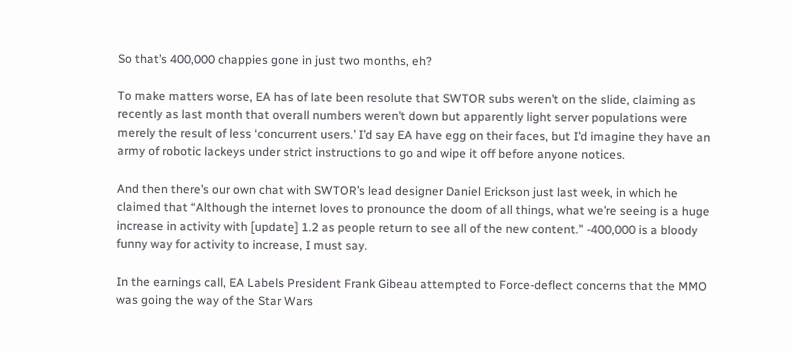So that’s 400,000 chappies gone in just two months, eh?

To make matters worse, EA has of late been resolute that SWTOR subs weren’t on the slide, claiming as recently as last month that overall numbers weren’t down but apparently light server populations were merely the result of less ‘concurrent users.’ I’d say EA have egg on their faces, but I’d imagine they have an army of robotic lackeys under strict instructions to go and wipe it off before anyone notices.

And then there’s our own chat with SWTOR’s lead designer Daniel Erickson just last week, in which he claimed that “Although the internet loves to pronounce the doom of all things, what we’re seeing is a huge increase in activity with [update] 1.2 as people return to see all of the new content.” -400,000 is a bloody funny way for activity to increase, I must say.

In the earnings call, EA Labels President Frank Gibeau attempted to Force-deflect concerns that the MMO was going the way of the Star Wars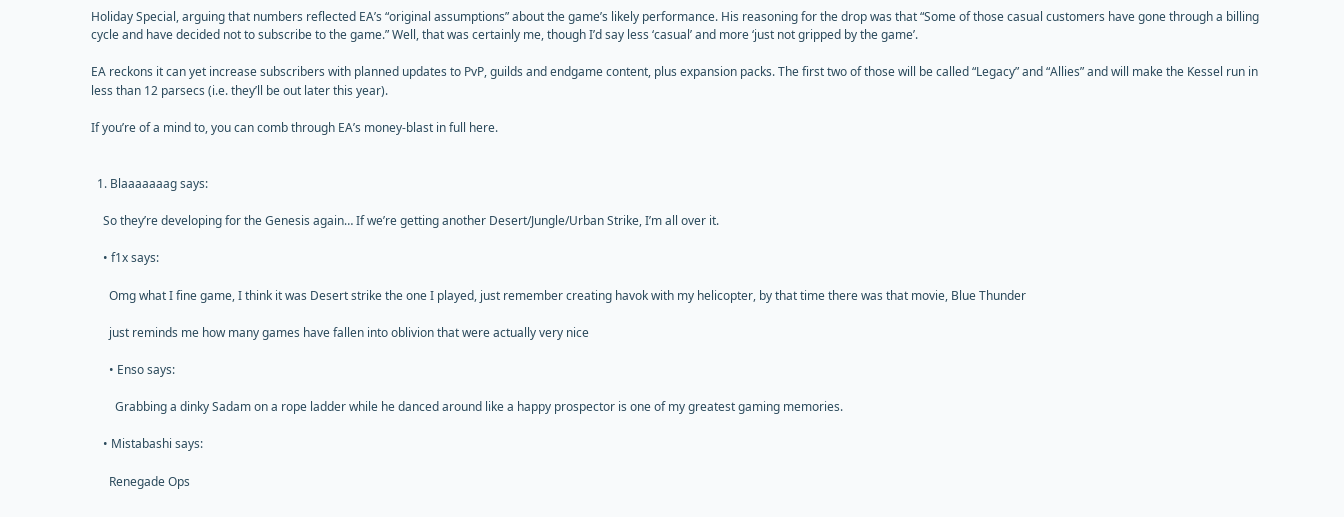Holiday Special, arguing that numbers reflected EA’s “original assumptions” about the game’s likely performance. His reasoning for the drop was that “Some of those casual customers have gone through a billing cycle and have decided not to subscribe to the game.” Well, that was certainly me, though I’d say less ‘casual’ and more ‘just not gripped by the game’.

EA reckons it can yet increase subscribers with planned updates to PvP, guilds and endgame content, plus expansion packs. The first two of those will be called “Legacy” and “Allies” and will make the Kessel run in less than 12 parsecs (i.e. they’ll be out later this year).

If you’re of a mind to, you can comb through EA’s money-blast in full here.


  1. Blaaaaaaag says:

    So they’re developing for the Genesis again… If we’re getting another Desert/Jungle/Urban Strike, I’m all over it.

    • f1x says:

      Omg what I fine game, I think it was Desert strike the one I played, just remember creating havok with my helicopter, by that time there was that movie, Blue Thunder

      just reminds me how many games have fallen into oblivion that were actually very nice

      • Enso says:

        Grabbing a dinky Sadam on a rope ladder while he danced around like a happy prospector is one of my greatest gaming memories.

    • Mistabashi says:

      Renegade Ops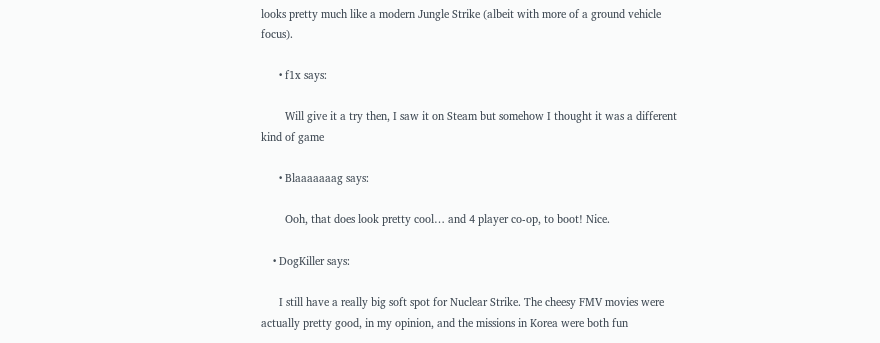looks pretty much like a modern Jungle Strike (albeit with more of a ground vehicle focus).

      • f1x says:

        Will give it a try then, I saw it on Steam but somehow I thought it was a different kind of game

      • Blaaaaaaag says:

        Ooh, that does look pretty cool… and 4 player co-op, to boot! Nice.

    • DogKiller says:

      I still have a really big soft spot for Nuclear Strike. The cheesy FMV movies were actually pretty good, in my opinion, and the missions in Korea were both fun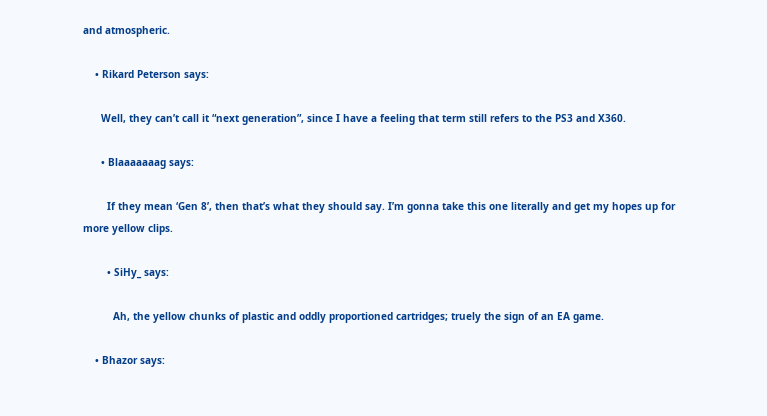and atmospheric.

    • Rikard Peterson says:

      Well, they can’t call it “next generation”, since I have a feeling that term still refers to the PS3 and X360.

      • Blaaaaaaag says:

        If they mean ‘Gen 8’, then that’s what they should say. I’m gonna take this one literally and get my hopes up for more yellow clips.

        • SiHy_ says:

          Ah, the yellow chunks of plastic and oddly proportioned cartridges; truely the sign of an EA game.

    • Bhazor says: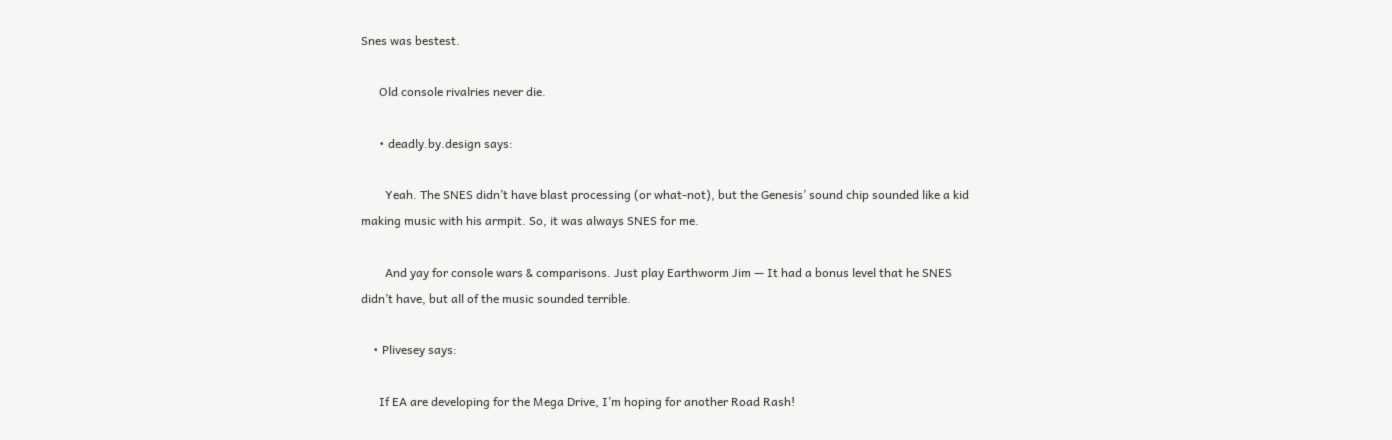Snes was bestest.

      Old console rivalries never die.

      • deadly.by.design says:

        Yeah. The SNES didn’t have blast processing (or what-not), but the Genesis’ sound chip sounded like a kid making music with his armpit. So, it was always SNES for me.

        And yay for console wars & comparisons. Just play Earthworm Jim — It had a bonus level that he SNES didn’t have, but all of the music sounded terrible.

    • Plivesey says:

      If EA are developing for the Mega Drive, I’m hoping for another Road Rash!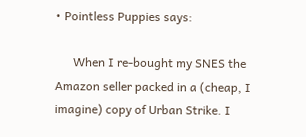• Pointless Puppies says:

      When I re-bought my SNES the Amazon seller packed in a (cheap, I imagine) copy of Urban Strike. I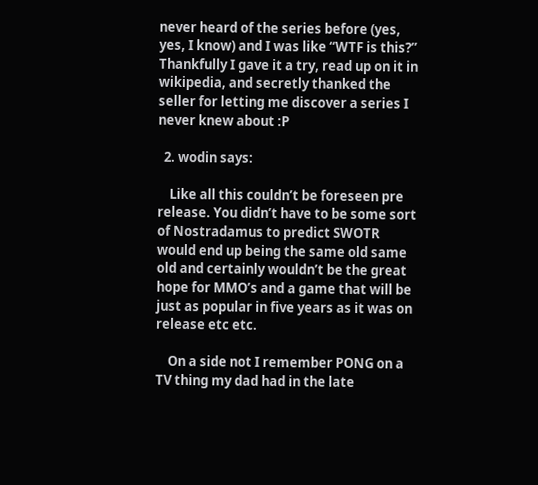never heard of the series before (yes, yes, I know) and I was like “WTF is this?” Thankfully I gave it a try, read up on it in wikipedia, and secretly thanked the seller for letting me discover a series I never knew about :P

  2. wodin says:

    Like all this couldn’t be foreseen pre release. You didn’t have to be some sort of Nostradamus to predict SWOTR would end up being the same old same old and certainly wouldn’t be the great hope for MMO’s and a game that will be just as popular in five years as it was on release etc etc.

    On a side not I remember PONG on a TV thing my dad had in the late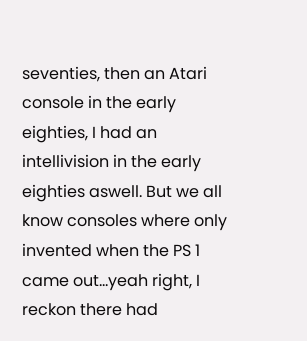seventies, then an Atari console in the early eighties, I had an intellivision in the early eighties aswell. But we all know consoles where only invented when the PS 1 came out…yeah right, I reckon there had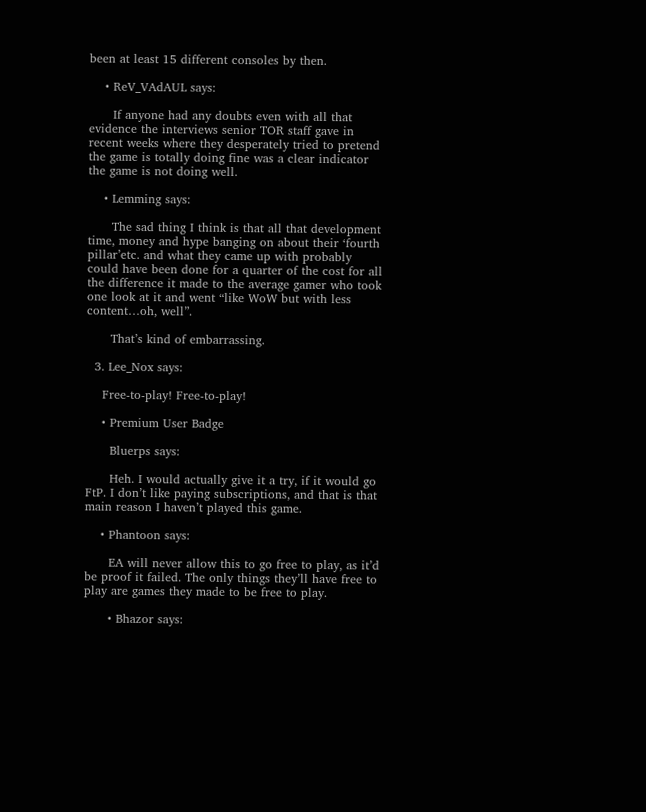been at least 15 different consoles by then.

    • ReV_VAdAUL says:

      If anyone had any doubts even with all that evidence the interviews senior TOR staff gave in recent weeks where they desperately tried to pretend the game is totally doing fine was a clear indicator the game is not doing well.

    • Lemming says:

      The sad thing I think is that all that development time, money and hype banging on about their ‘fourth pillar’etc. and what they came up with probably could have been done for a quarter of the cost for all the difference it made to the average gamer who took one look at it and went “like WoW but with less content…oh, well”.

      That’s kind of embarrassing.

  3. Lee_Nox says:

    Free-to-play! Free-to-play!

    • Premium User Badge

      Bluerps says:

      Heh. I would actually give it a try, if it would go FtP. I don’t like paying subscriptions, and that is that main reason I haven’t played this game.

    • Phantoon says:

      EA will never allow this to go free to play, as it’d be proof it failed. The only things they’ll have free to play are games they made to be free to play.

      • Bhazor says: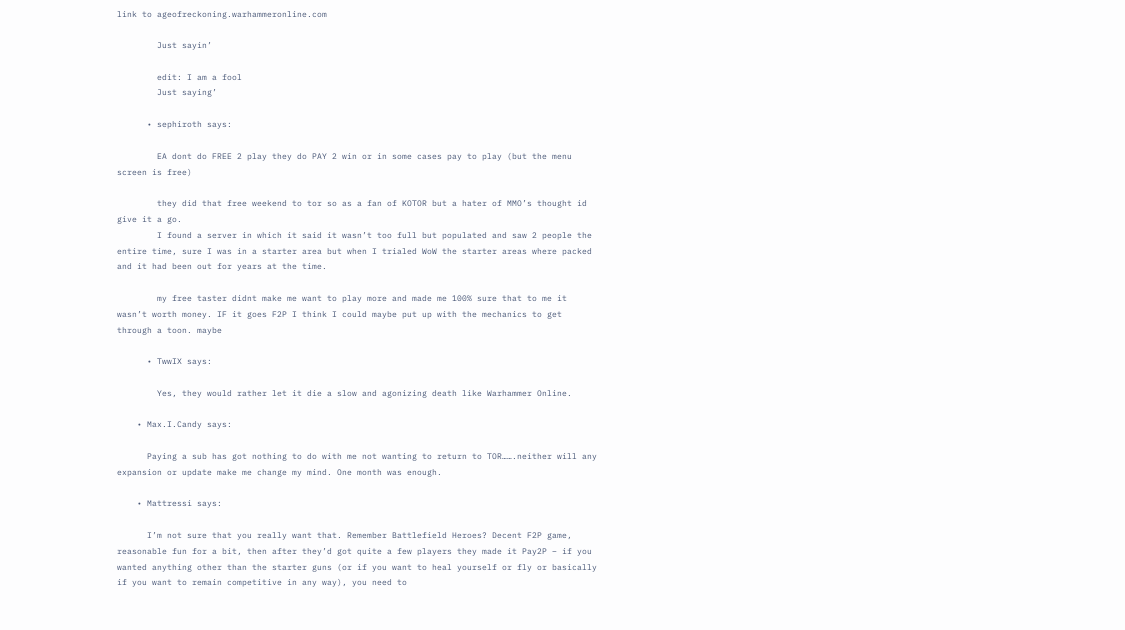link to ageofreckoning.warhammeronline.com

        Just sayin’

        edit: I am a fool
        Just saying’

      • sephiroth says:

        EA dont do FREE 2 play they do PAY 2 win or in some cases pay to play (but the menu screen is free)

        they did that free weekend to tor so as a fan of KOTOR but a hater of MMO’s thought id give it a go.
        I found a server in which it said it wasn’t too full but populated and saw 2 people the entire time, sure I was in a starter area but when I trialed WoW the starter areas where packed and it had been out for years at the time.

        my free taster didnt make me want to play more and made me 100% sure that to me it wasn’t worth money. IF it goes F2P I think I could maybe put up with the mechanics to get through a toon. maybe

      • TwwIX says:

        Yes, they would rather let it die a slow and agonizing death like Warhammer Online.

    • Max.I.Candy says:

      Paying a sub has got nothing to do with me not wanting to return to TOR…….neither will any expansion or update make me change my mind. One month was enough.

    • Mattressi says:

      I’m not sure that you really want that. Remember Battlefield Heroes? Decent F2P game, reasonable fun for a bit, then after they’d got quite a few players they made it Pay2P – if you wanted anything other than the starter guns (or if you want to heal yourself or fly or basically if you want to remain competitive in any way), you need to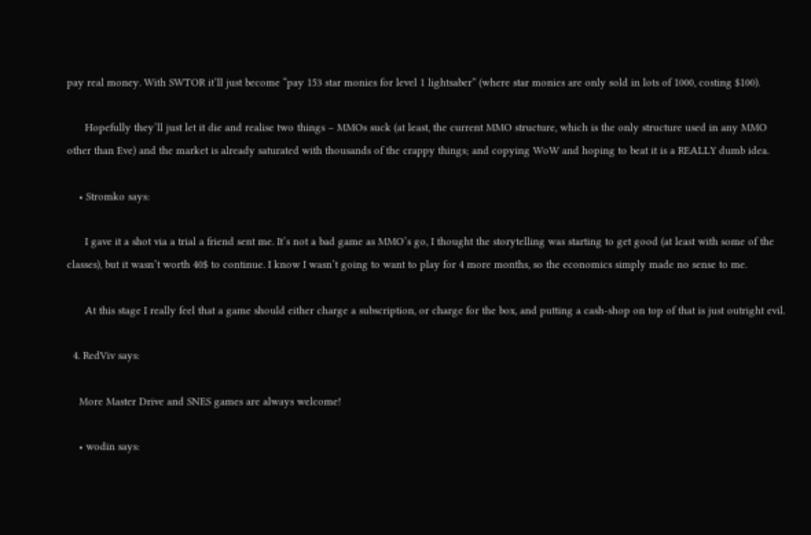pay real money. With SWTOR it’ll just become “pay 153 star monies for level 1 lightsaber” (where star monies are only sold in lots of 1000, costing $100).

      Hopefully they’ll just let it die and realise two things – MMOs suck (at least, the current MMO structure, which is the only structure used in any MMO other than Eve) and the market is already saturated with thousands of the crappy things; and copying WoW and hoping to beat it is a REALLY dumb idea.

    • Stromko says:

      I gave it a shot via a trial a friend sent me. It’s not a bad game as MMO’s go, I thought the storytelling was starting to get good (at least with some of the classes), but it wasn’t worth 40$ to continue. I know I wasn’t going to want to play for 4 more months, so the economics simply made no sense to me.

      At this stage I really feel that a game should either charge a subscription, or charge for the box, and putting a cash-shop on top of that is just outright evil.

  4. RedViv says:

    More Master Drive and SNES games are always welcome!

    • wodin says: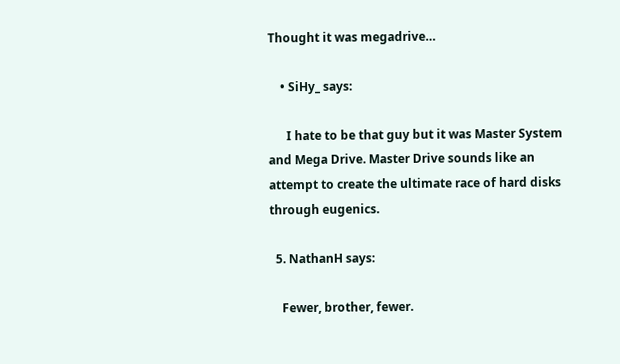Thought it was megadrive…

    • SiHy_ says:

      I hate to be that guy but it was Master System and Mega Drive. Master Drive sounds like an attempt to create the ultimate race of hard disks through eugenics.

  5. NathanH says:

    Fewer, brother, fewer.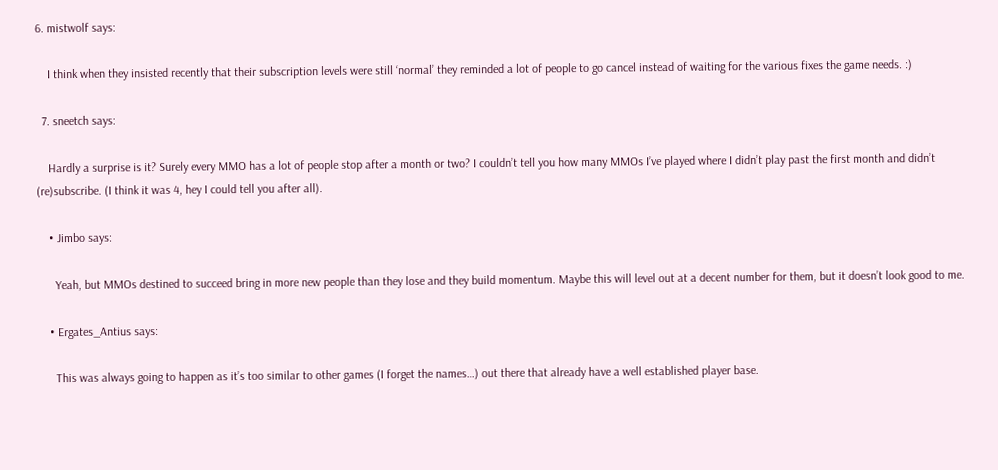6. mistwolf says:

    I think when they insisted recently that their subscription levels were still ‘normal’ they reminded a lot of people to go cancel instead of waiting for the various fixes the game needs. :)

  7. sneetch says:

    Hardly a surprise is it? Surely every MMO has a lot of people stop after a month or two? I couldn’t tell you how many MMOs I’ve played where I didn’t play past the first month and didn’t (re)subscribe. (I think it was 4, hey I could tell you after all).

    • Jimbo says:

      Yeah, but MMOs destined to succeed bring in more new people than they lose and they build momentum. Maybe this will level out at a decent number for them, but it doesn’t look good to me.

    • Ergates_Antius says:

      This was always going to happen as it’s too similar to other games (I forget the names…) out there that already have a well established player base.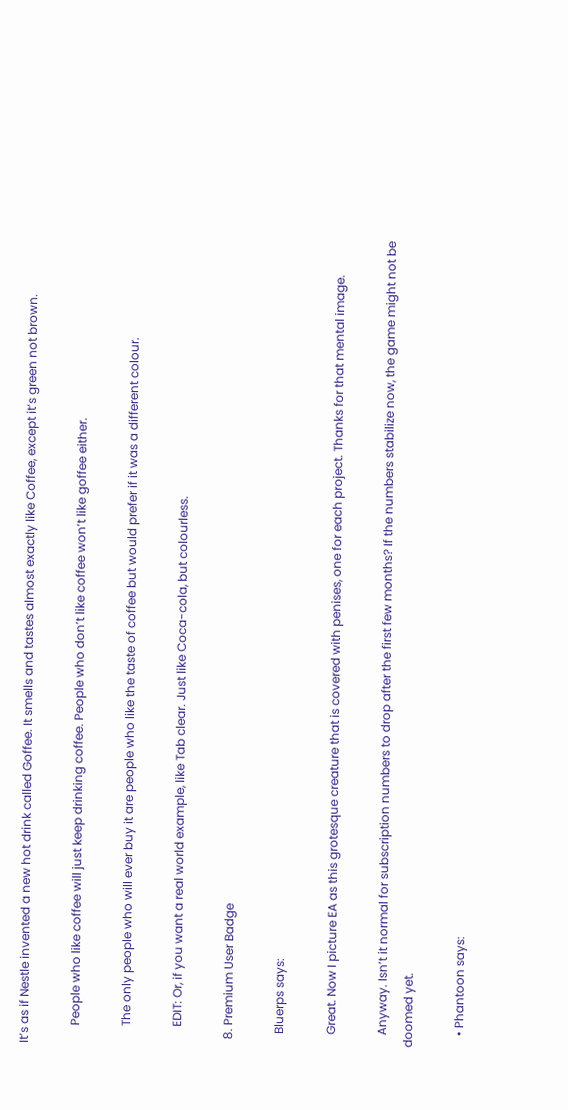It’s as if Nestle invented a new hot drink called Goffee. It smells and tastes almost exactly like Coffee, except it’s green not brown.

      People who like coffee will just keep drinking coffee. People who don’t like coffee won’t like goffee either.

      The only people who will ever buy it are people who like the taste of coffee but would prefer if it was a different colour.

      EDIT: Or, if you want a real world example, like Tab clear. Just like Coca-cola, but colourless.

  8. Premium User Badge

    Bluerps says:

    Great. Now I picture EA as this grotesque creature that is covered with penises, one for each project. Thanks for that mental image.

    Anyway. Isn’t it normal for subscription numbers to drop after the first few months? If the numbers stabilize now, the game might not be doomed yet.

    • Phantoon says: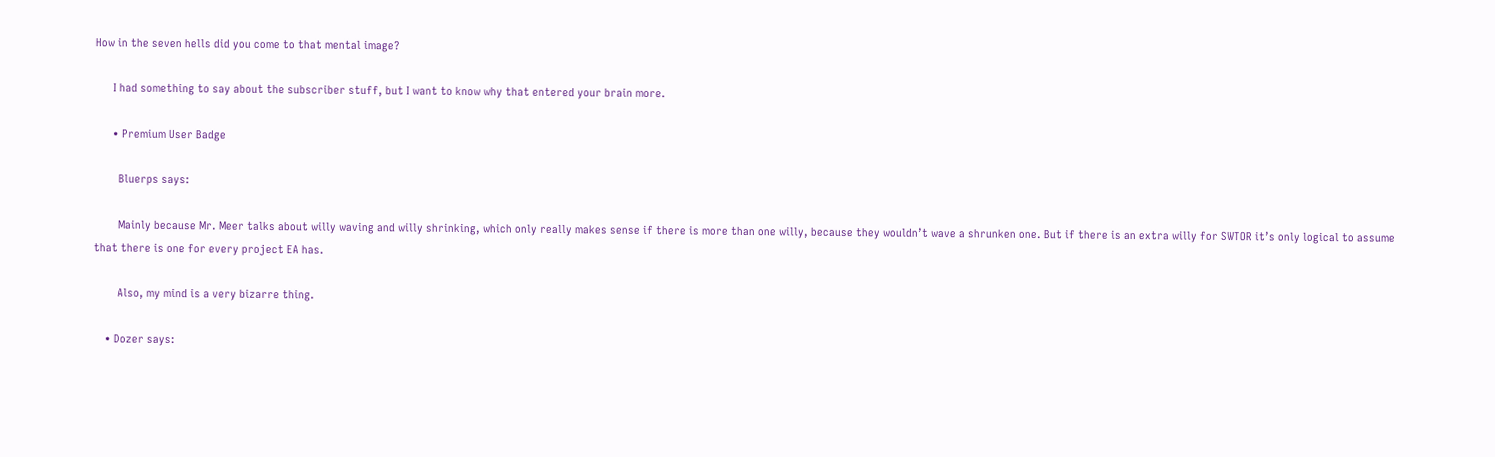How in the seven hells did you come to that mental image?

      I had something to say about the subscriber stuff, but I want to know why that entered your brain more.

      • Premium User Badge

        Bluerps says:

        Mainly because Mr. Meer talks about willy waving and willy shrinking, which only really makes sense if there is more than one willy, because they wouldn’t wave a shrunken one. But if there is an extra willy for SWTOR it’s only logical to assume that there is one for every project EA has.

        Also, my mind is a very bizarre thing.

    • Dozer says: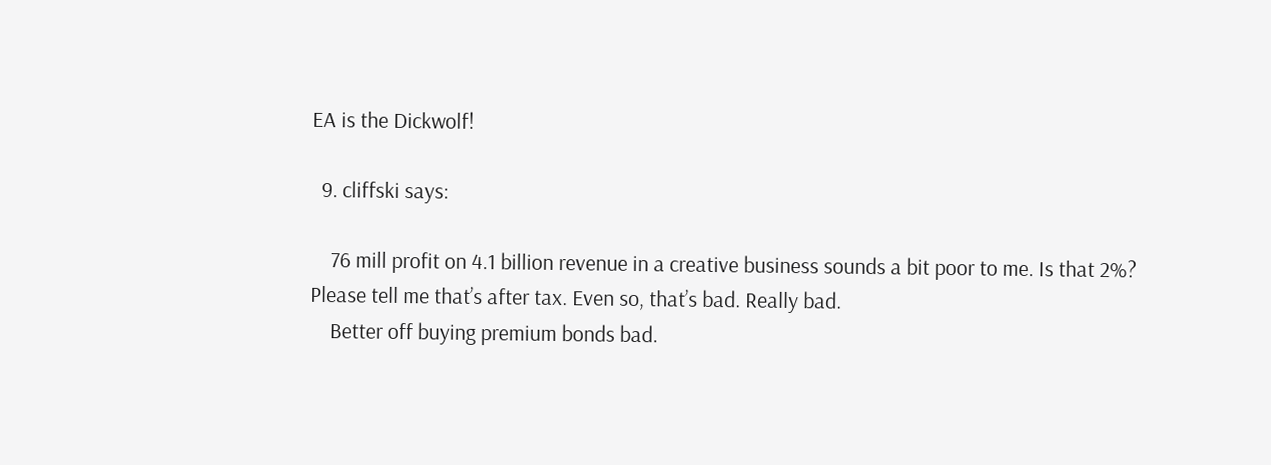EA is the Dickwolf!

  9. cliffski says:

    76 mill profit on 4.1 billion revenue in a creative business sounds a bit poor to me. Is that 2%? Please tell me that’s after tax. Even so, that’s bad. Really bad.
    Better off buying premium bonds bad.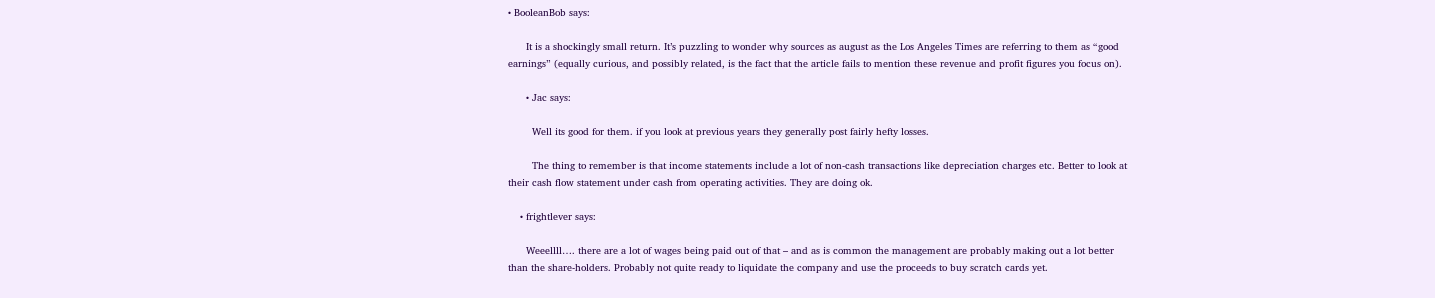• BooleanBob says:

      It is a shockingly small return. It’s puzzling to wonder why sources as august as the Los Angeles Times are referring to them as “good earnings” (equally curious, and possibly related, is the fact that the article fails to mention these revenue and profit figures you focus on).

      • Jac says:

        Well its good for them. if you look at previous years they generally post fairly hefty losses.

        The thing to remember is that income statements include a lot of non-cash transactions like depreciation charges etc. Better to look at their cash flow statement under cash from operating activities. They are doing ok.

    • frightlever says:

      Weeellll…. there are a lot of wages being paid out of that – and as is common the management are probably making out a lot better than the share-holders. Probably not quite ready to liquidate the company and use the proceeds to buy scratch cards yet.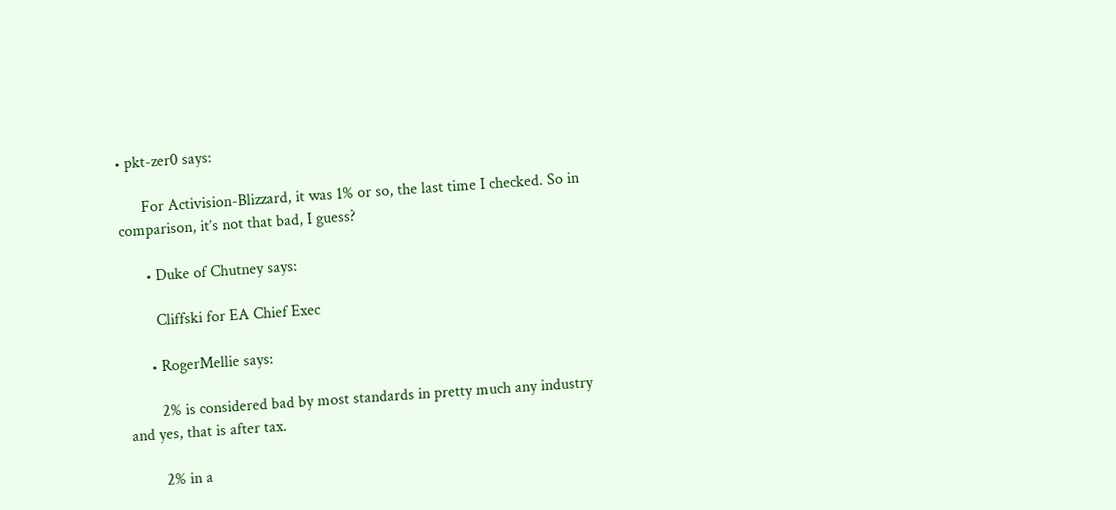• pkt-zer0 says:

      For Activision-Blizzard, it was 1% or so, the last time I checked. So in comparison, it’s not that bad, I guess?

      • Duke of Chutney says:

        Cliffski for EA Chief Exec

      • RogerMellie says:

        2% is considered bad by most standards in pretty much any industry and yes, that is after tax.

        2% in a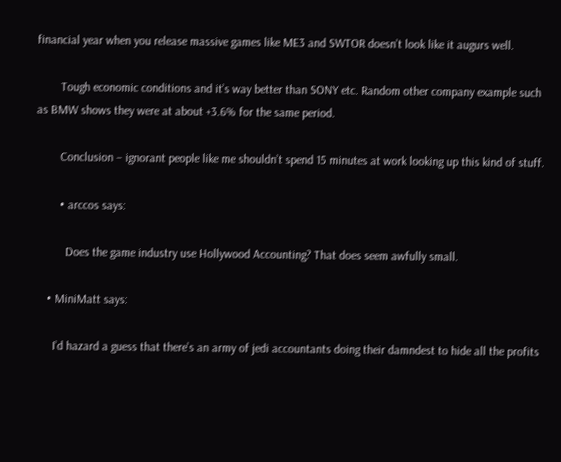financial year when you release massive games like ME3 and SWTOR doesn’t look like it augurs well.

        Tough economic conditions and it’s way better than SONY etc. Random other company example such as BMW shows they were at about +3.6% for the same period.

        Conclusion – ignorant people like me shouldn’t spend 15 minutes at work looking up this kind of stuff.

        • arccos says:

          Does the game industry use Hollywood Accounting? That does seem awfully small.

    • MiniMatt says:

      I’d hazard a guess that there’s an army of jedi accountants doing their damndest to hide all the profits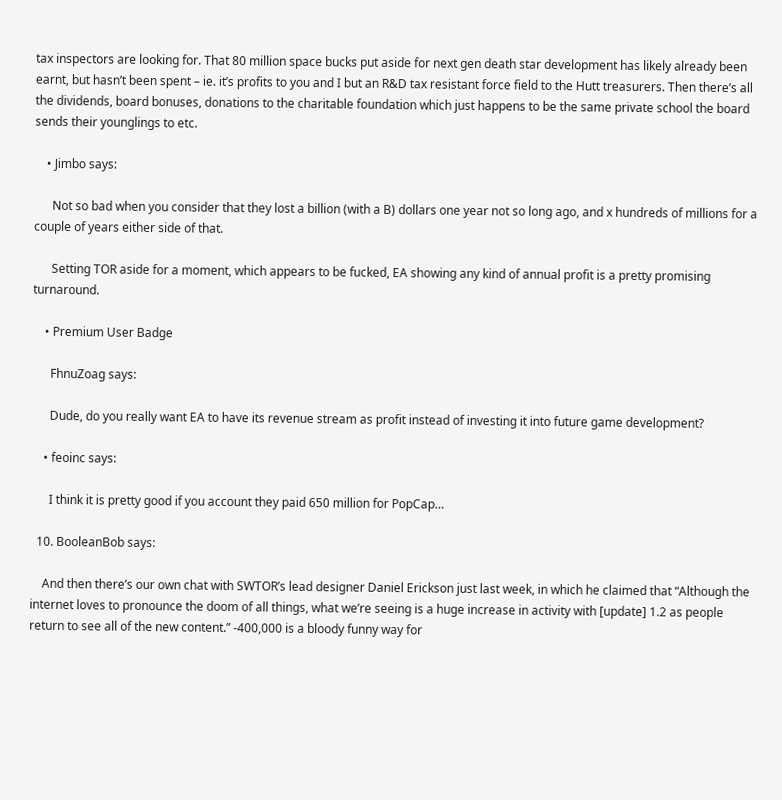tax inspectors are looking for. That 80 million space bucks put aside for next gen death star development has likely already been earnt, but hasn’t been spent – ie. it’s profits to you and I but an R&D tax resistant force field to the Hutt treasurers. Then there’s all the dividends, board bonuses, donations to the charitable foundation which just happens to be the same private school the board sends their younglings to etc.

    • Jimbo says:

      Not so bad when you consider that they lost a billion (with a B) dollars one year not so long ago, and x hundreds of millions for a couple of years either side of that.

      Setting TOR aside for a moment, which appears to be fucked, EA showing any kind of annual profit is a pretty promising turnaround.

    • Premium User Badge

      FhnuZoag says:

      Dude, do you really want EA to have its revenue stream as profit instead of investing it into future game development?

    • feoinc says:

      I think it is pretty good if you account they paid 650 million for PopCap…

  10. BooleanBob says:

    And then there’s our own chat with SWTOR’s lead designer Daniel Erickson just last week, in which he claimed that “Although the internet loves to pronounce the doom of all things, what we’re seeing is a huge increase in activity with [update] 1.2 as people return to see all of the new content.” -400,000 is a bloody funny way for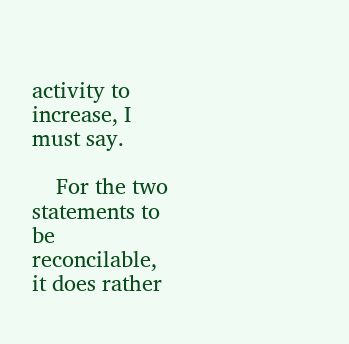activity to increase, I must say.

    For the two statements to be reconcilable, it does rather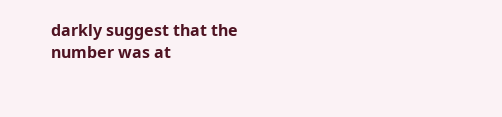darkly suggest that the number was at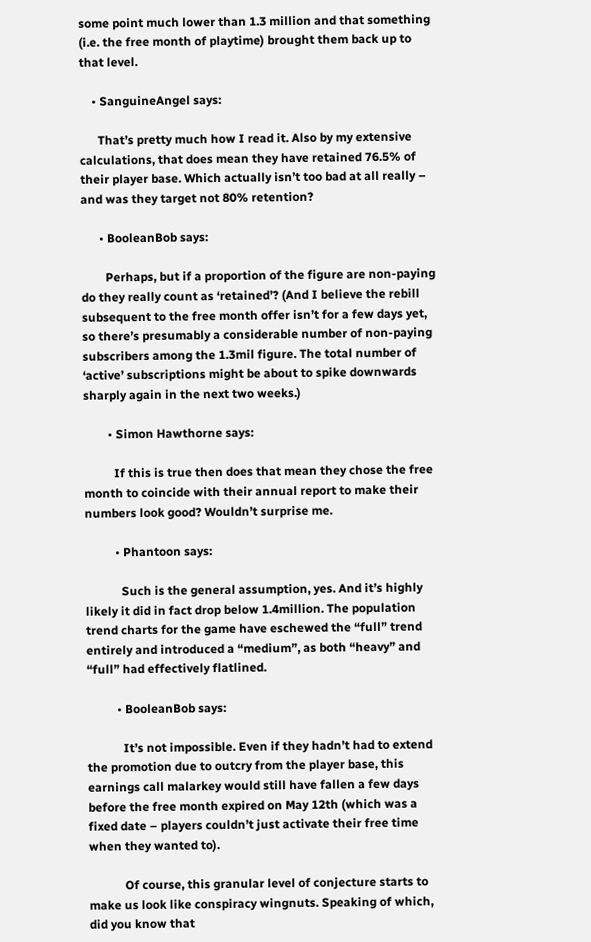some point much lower than 1.3 million and that something (i.e. the free month of playtime) brought them back up to that level.

    • SanguineAngel says:

      That’s pretty much how I read it. Also by my extensive calculations, that does mean they have retained 76.5% of their player base. Which actually isn’t too bad at all really – and was they target not 80% retention?

      • BooleanBob says:

        Perhaps, but if a proportion of the figure are non-paying do they really count as ‘retained’? (And I believe the rebill subsequent to the free month offer isn’t for a few days yet, so there’s presumably a considerable number of non-paying subscribers among the 1.3mil figure. The total number of ‘active’ subscriptions might be about to spike downwards sharply again in the next two weeks.)

        • Simon Hawthorne says:

          If this is true then does that mean they chose the free month to coincide with their annual report to make their numbers look good? Wouldn’t surprise me.

          • Phantoon says:

            Such is the general assumption, yes. And it’s highly likely it did in fact drop below 1.4million. The population trend charts for the game have eschewed the “full” trend entirely and introduced a “medium”, as both “heavy” and “full” had effectively flatlined.

          • BooleanBob says:

            It’s not impossible. Even if they hadn’t had to extend the promotion due to outcry from the player base, this earnings call malarkey would still have fallen a few days before the free month expired on May 12th (which was a fixed date – players couldn’t just activate their free time when they wanted to).

            Of course, this granular level of conjecture starts to make us look like conspiracy wingnuts. Speaking of which, did you know that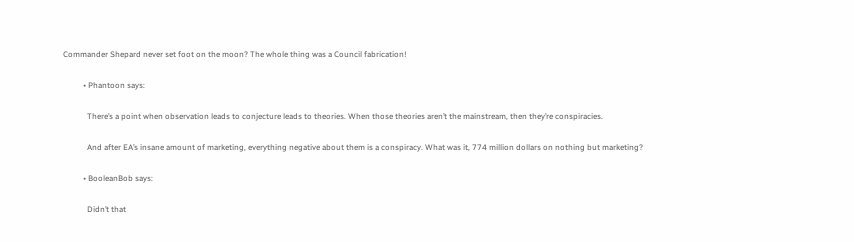Commander Shepard never set foot on the moon? The whole thing was a Council fabrication!

          • Phantoon says:

            There’s a point when observation leads to conjecture leads to theories. When those theories aren’t the mainstream, then they’re conspiracies.

            And after EA’s insane amount of marketing, everything negative about them is a conspiracy. What was it, 774 million dollars on nothing but marketing?

          • BooleanBob says:

            Didn’t that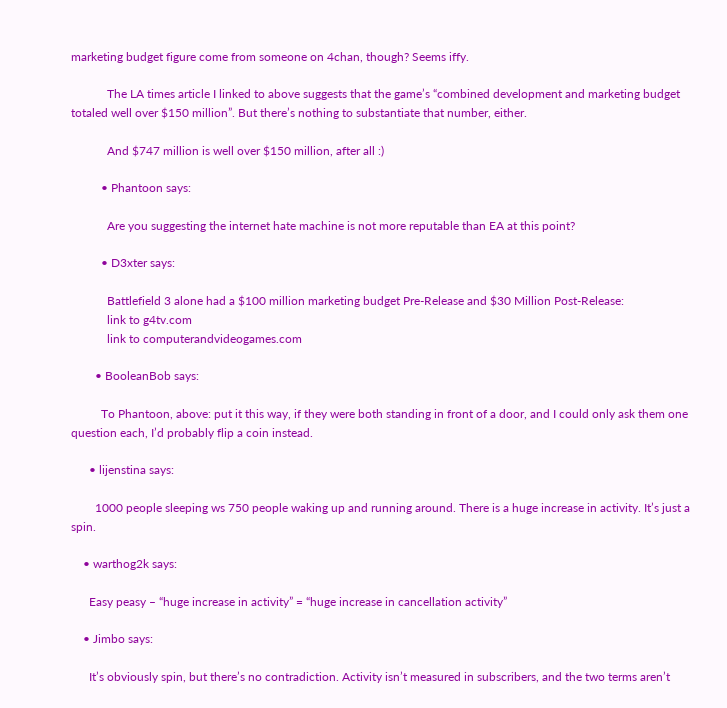marketing budget figure come from someone on 4chan, though? Seems iffy.

            The LA times article I linked to above suggests that the game’s “combined development and marketing budget totaled well over $150 million”. But there’s nothing to substantiate that number, either.

            And $747 million is well over $150 million, after all :)

          • Phantoon says:

            Are you suggesting the internet hate machine is not more reputable than EA at this point?

          • D3xter says:

            Battlefield 3 alone had a $100 million marketing budget Pre-Release and $30 Million Post-Release:
            link to g4tv.com
            link to computerandvideogames.com

        • BooleanBob says:

          To Phantoon, above: put it this way, if they were both standing in front of a door, and I could only ask them one question each, I’d probably flip a coin instead.

      • lijenstina says:

        1000 people sleeping ws 750 people waking up and running around. There is a huge increase in activity. It’s just a spin.

    • warthog2k says:

      Easy peasy – “huge increase in activity” = “huge increase in cancellation activity”

    • Jimbo says:

      It’s obviously spin, but there’s no contradiction. Activity isn’t measured in subscribers, and the two terms aren’t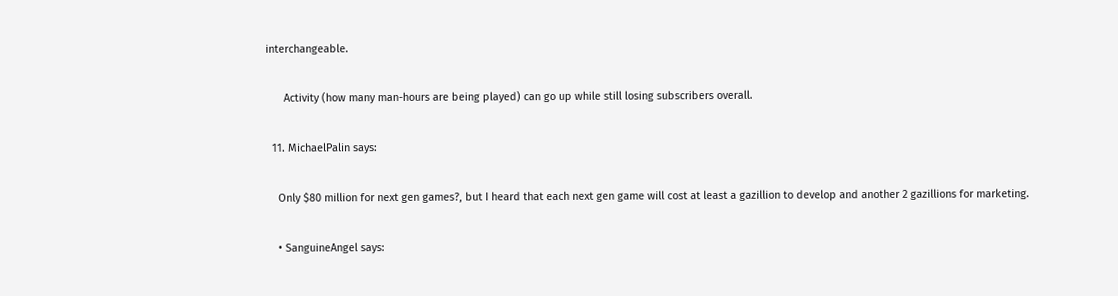interchangeable.

      Activity (how many man-hours are being played) can go up while still losing subscribers overall.

  11. MichaelPalin says:

    Only $80 million for next gen games?, but I heard that each next gen game will cost at least a gazillion to develop and another 2 gazillions for marketing.

    • SanguineAngel says: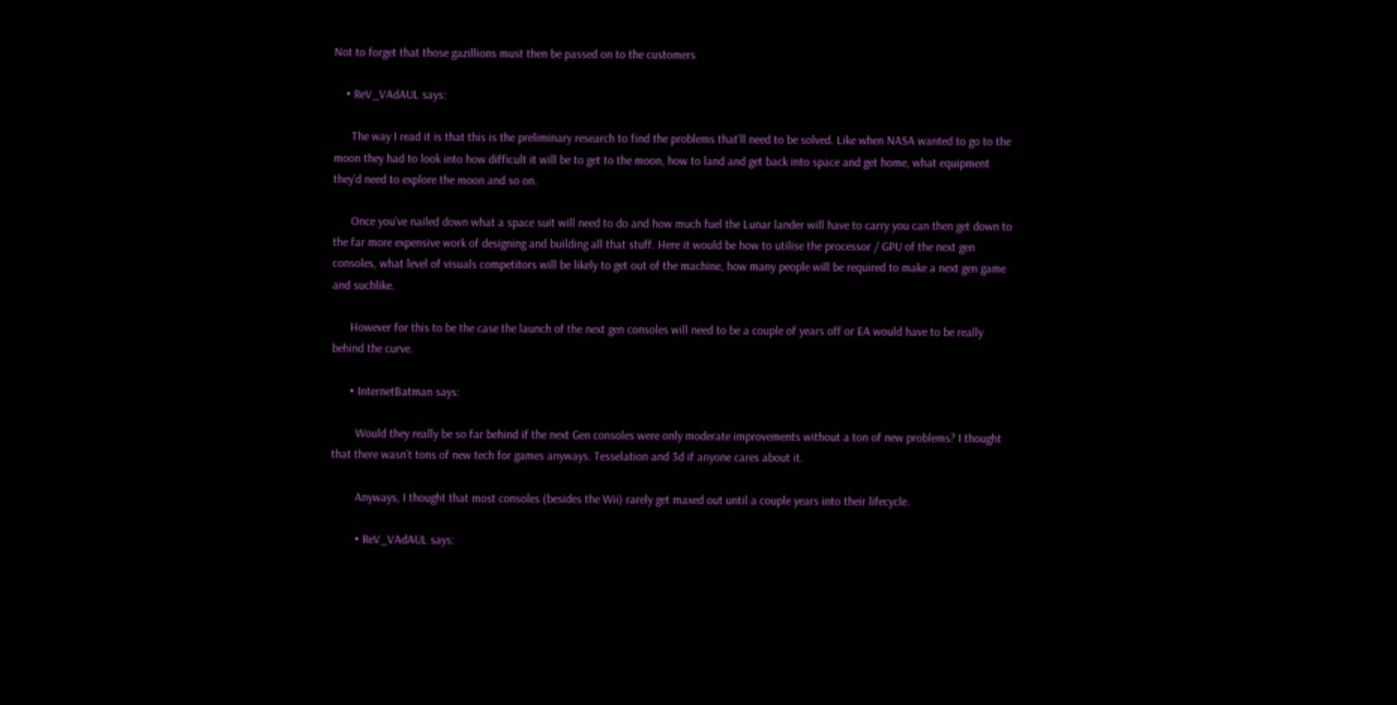Not to forget that those gazillions must then be passed on to the customers

    • ReV_VAdAUL says:

      The way I read it is that this is the preliminary research to find the problems that’ll need to be solved. Like when NASA wanted to go to the moon they had to look into how difficult it will be to get to the moon, how to land and get back into space and get home, what equipment they’d need to explore the moon and so on.

      Once you’ve nailed down what a space suit will need to do and how much fuel the Lunar lander will have to carry you can then get down to the far more expensive work of designing and building all that stuff. Here it would be how to utilise the processor / GPU of the next gen consoles, what level of visuals competitors will be likely to get out of the machine, how many people will be required to make a next gen game and suchlike.

      However for this to be the case the launch of the next gen consoles will need to be a couple of years off or EA would have to be really behind the curve.

      • InternetBatman says:

        Would they really be so far behind if the next Gen consoles were only moderate improvements without a ton of new problems? I thought that there wasn’t tons of new tech for games anyways. Tesselation and 3d if anyone cares about it.

        Anyways, I thought that most consoles (besides the Wii) rarely get maxed out until a couple years into their lifecycle.

        • ReV_VAdAUL says: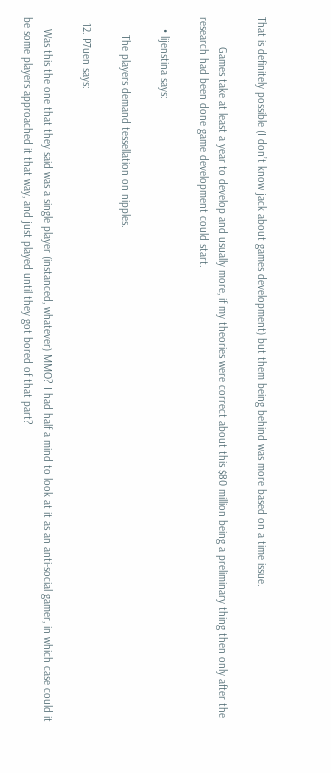That is definitely possible (I don’t know jack about games development) but them being behind was more based on a time issue.

          Games take at least a year to develop and usually more, if my theories were correct about this $80 million being a preliminary thing then only after the research had been done game development could start.

    • lijenstina says:

      The players demand tessellation on nipples.

  12. P7uen says:

    Was this the one that they said was a single player (instanced, whatever) MMO? I had half a mind to look at it as an anti-social gamer, in which case could it be some players approached it that way, and just played until they got bored of that part?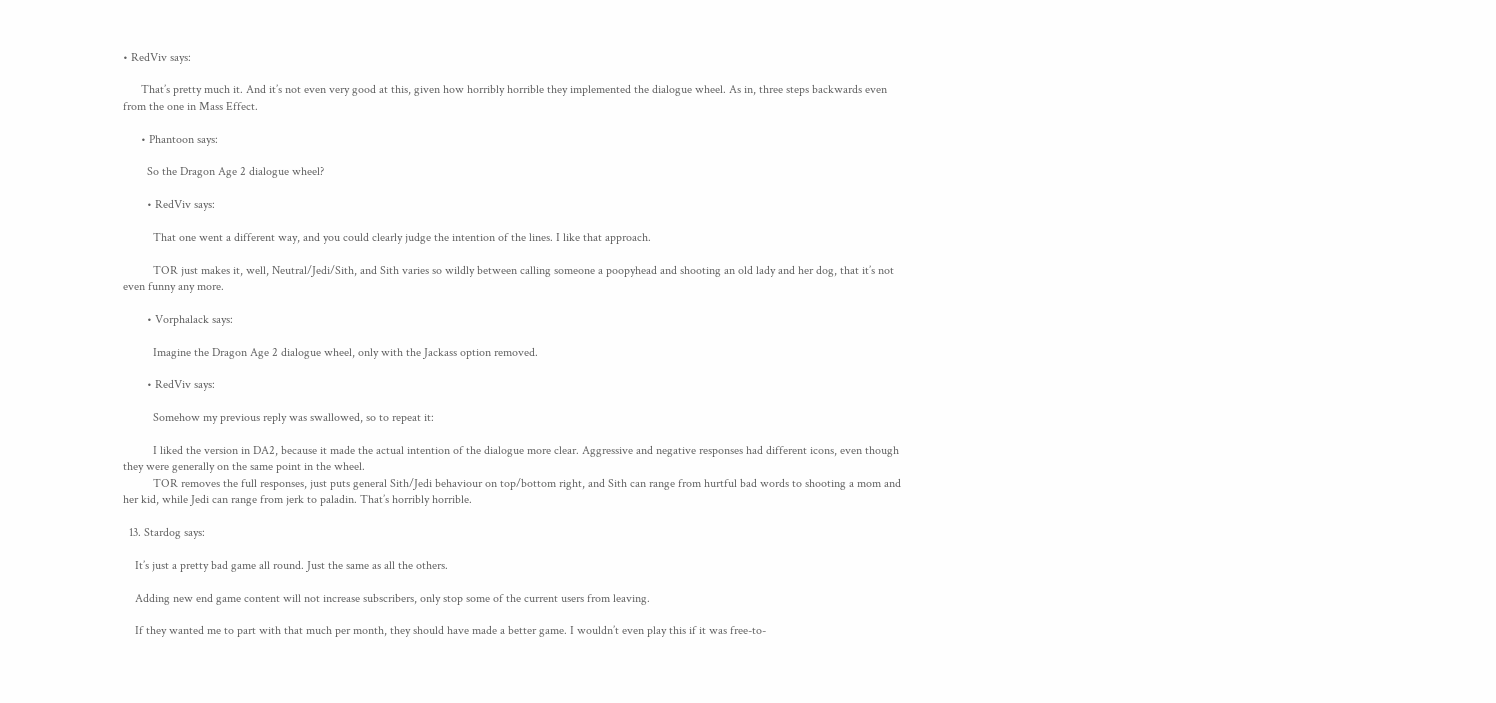• RedViv says:

      That’s pretty much it. And it’s not even very good at this, given how horribly horrible they implemented the dialogue wheel. As in, three steps backwards even from the one in Mass Effect.

      • Phantoon says:

        So the Dragon Age 2 dialogue wheel?

        • RedViv says:

          That one went a different way, and you could clearly judge the intention of the lines. I like that approach.

          TOR just makes it, well, Neutral/Jedi/Sith, and Sith varies so wildly between calling someone a poopyhead and shooting an old lady and her dog, that it’s not even funny any more.

        • Vorphalack says:

          Imagine the Dragon Age 2 dialogue wheel, only with the Jackass option removed.

        • RedViv says:

          Somehow my previous reply was swallowed, so to repeat it:

          I liked the version in DA2, because it made the actual intention of the dialogue more clear. Aggressive and negative responses had different icons, even though they were generally on the same point in the wheel.
          TOR removes the full responses, just puts general Sith/Jedi behaviour on top/bottom right, and Sith can range from hurtful bad words to shooting a mom and her kid, while Jedi can range from jerk to paladin. That’s horribly horrible.

  13. Stardog says:

    It’s just a pretty bad game all round. Just the same as all the others.

    Adding new end game content will not increase subscribers, only stop some of the current users from leaving.

    If they wanted me to part with that much per month, they should have made a better game. I wouldn’t even play this if it was free-to-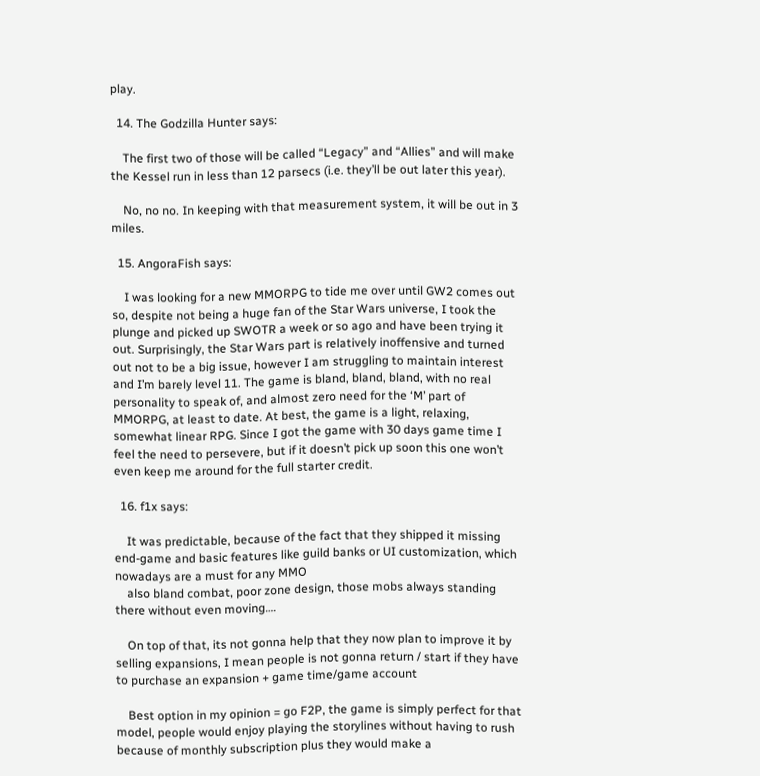play.

  14. The Godzilla Hunter says:

    The first two of those will be called “Legacy” and “Allies” and will make the Kessel run in less than 12 parsecs (i.e. they’ll be out later this year).

    No, no no. In keeping with that measurement system, it will be out in 3 miles.

  15. AngoraFish says:

    I was looking for a new MMORPG to tide me over until GW2 comes out so, despite not being a huge fan of the Star Wars universe, I took the plunge and picked up SWOTR a week or so ago and have been trying it out. Surprisingly, the Star Wars part is relatively inoffensive and turned out not to be a big issue, however I am struggling to maintain interest and I’m barely level 11. The game is bland, bland, bland, with no real personality to speak of, and almost zero need for the ‘M’ part of MMORPG, at least to date. At best, the game is a light, relaxing, somewhat linear RPG. Since I got the game with 30 days game time I feel the need to persevere, but if it doesn’t pick up soon this one won’t even keep me around for the full starter credit.

  16. f1x says:

    It was predictable, because of the fact that they shipped it missing end-game and basic features like guild banks or UI customization, which nowadays are a must for any MMO
    also bland combat, poor zone design, those mobs always standing there without even moving….

    On top of that, its not gonna help that they now plan to improve it by selling expansions, I mean people is not gonna return / start if they have to purchase an expansion + game time/game account

    Best option in my opinion = go F2P, the game is simply perfect for that model, people would enjoy playing the storylines without having to rush because of monthly subscription plus they would make a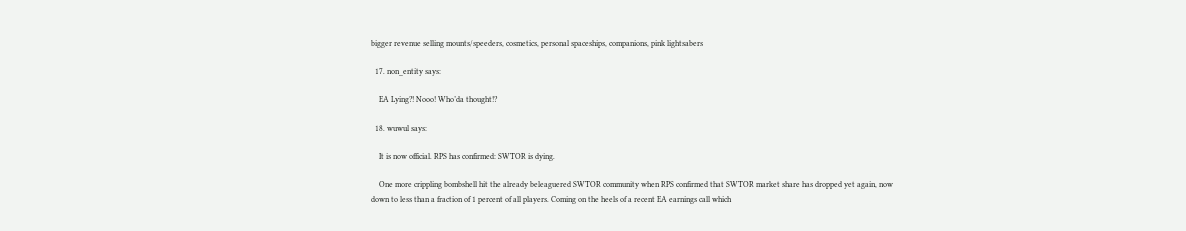bigger revenue selling mounts/speeders, cosmetics, personal spaceships, companions, pink lightsabers

  17. non_entity says:

    EA Lying?! Nooo! Who’da thought!?

  18. wuwul says:

    It is now official. RPS has confirmed: SWTOR is dying.

    One more crippling bombshell hit the already beleaguered SWTOR community when RPS confirmed that SWTOR market share has dropped yet again, now down to less than a fraction of 1 percent of all players. Coming on the heels of a recent EA earnings call which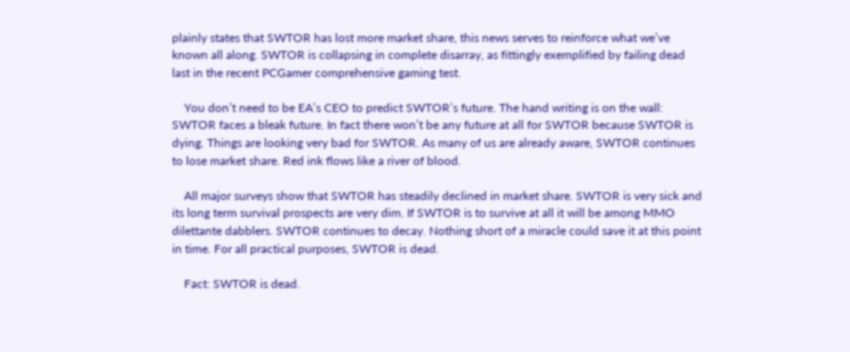plainly states that SWTOR has lost more market share, this news serves to reinforce what we’ve known all along. SWTOR is collapsing in complete disarray, as fittingly exemplified by failing dead last in the recent PCGamer comprehensive gaming test.

    You don’t need to be EA’s CEO to predict SWTOR’s future. The hand writing is on the wall: SWTOR faces a bleak future. In fact there won’t be any future at all for SWTOR because SWTOR is dying. Things are looking very bad for SWTOR. As many of us are already aware, SWTOR continues to lose market share. Red ink flows like a river of blood.

    All major surveys show that SWTOR has steadily declined in market share. SWTOR is very sick and its long term survival prospects are very dim. If SWTOR is to survive at all it will be among MMO dilettante dabblers. SWTOR continues to decay. Nothing short of a miracle could save it at this point in time. For all practical purposes, SWTOR is dead.

    Fact: SWTOR is dead.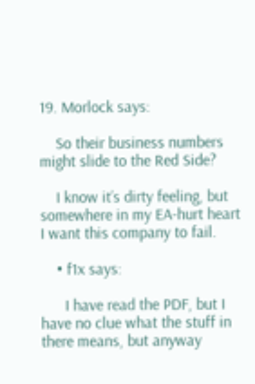19. Morlock says:

    So their business numbers might slide to the Red Side?

    I know it’s dirty feeling, but somewhere in my EA-hurt heart I want this company to fail.

    • f1x says:

      I have read the PDF, but I have no clue what the stuff in there means, but anyway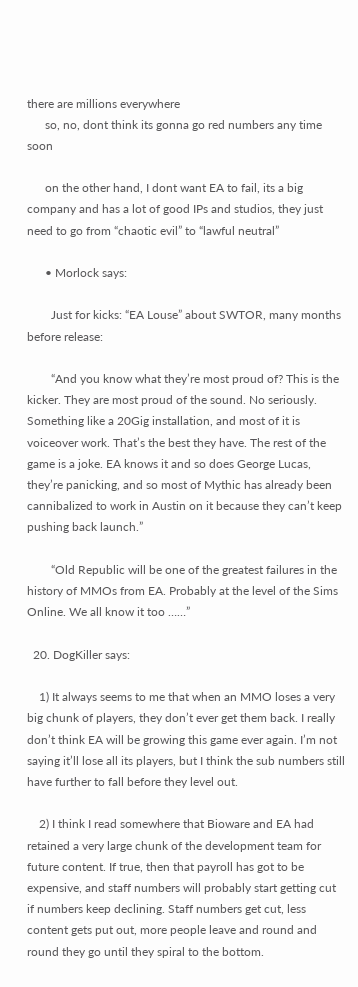there are millions everywhere
      so, no, dont think its gonna go red numbers any time soon

      on the other hand, I dont want EA to fail, its a big company and has a lot of good IPs and studios, they just need to go from “chaotic evil” to “lawful neutral”

      • Morlock says:

        Just for kicks: “EA Louse” about SWTOR, many months before release:

        “And you know what they’re most proud of? This is the kicker. They are most proud of the sound. No seriously. Something like a 20Gig installation, and most of it is voiceover work. That’s the best they have. The rest of the game is a joke. EA knows it and so does George Lucas, they’re panicking, and so most of Mythic has already been cannibalized to work in Austin on it because they can’t keep pushing back launch.”

        “Old Republic will be one of the greatest failures in the history of MMOs from EA. Probably at the level of the Sims Online. We all know it too ……”

  20. DogKiller says:

    1) It always seems to me that when an MMO loses a very big chunk of players, they don’t ever get them back. I really don’t think EA will be growing this game ever again. I’m not saying it’ll lose all its players, but I think the sub numbers still have further to fall before they level out.

    2) I think I read somewhere that Bioware and EA had retained a very large chunk of the development team for future content. If true, then that payroll has got to be expensive, and staff numbers will probably start getting cut if numbers keep declining. Staff numbers get cut, less content gets put out, more people leave and round and round they go until they spiral to the bottom.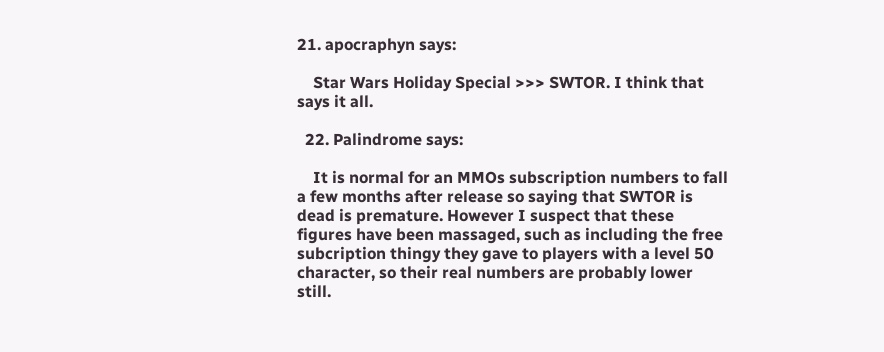21. apocraphyn says:

    Star Wars Holiday Special >>> SWTOR. I think that says it all.

  22. Palindrome says:

    It is normal for an MMOs subscription numbers to fall a few months after release so saying that SWTOR is dead is premature. However I suspect that these figures have been massaged, such as including the free subcription thingy they gave to players with a level 50 character, so their real numbers are probably lower still.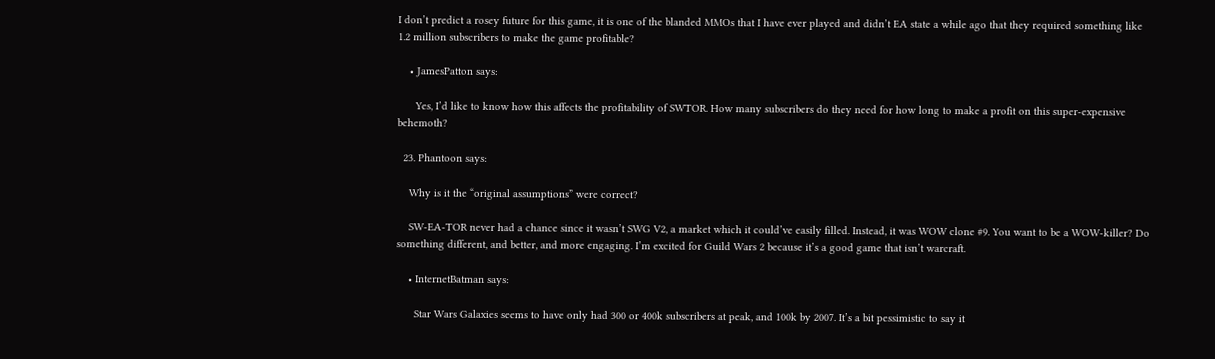I don’t predict a rosey future for this game, it is one of the blanded MMOs that I have ever played and didn’t EA state a while ago that they required something like 1.2 million subscribers to make the game profitable?

    • JamesPatton says:

      Yes, I’d like to know how this affects the profitability of SWTOR. How many subscribers do they need for how long to make a profit on this super-expensive behemoth?

  23. Phantoon says:

    Why is it the “original assumptions” were correct?

    SW-EA-TOR never had a chance since it wasn’t SWG V2, a market which it could’ve easily filled. Instead, it was WOW clone #9. You want to be a WOW-killer? Do something different, and better, and more engaging. I’m excited for Guild Wars 2 because it’s a good game that isn’t warcraft.

    • InternetBatman says:

      Star Wars Galaxies seems to have only had 300 or 400k subscribers at peak, and 100k by 2007. It’s a bit pessimistic to say it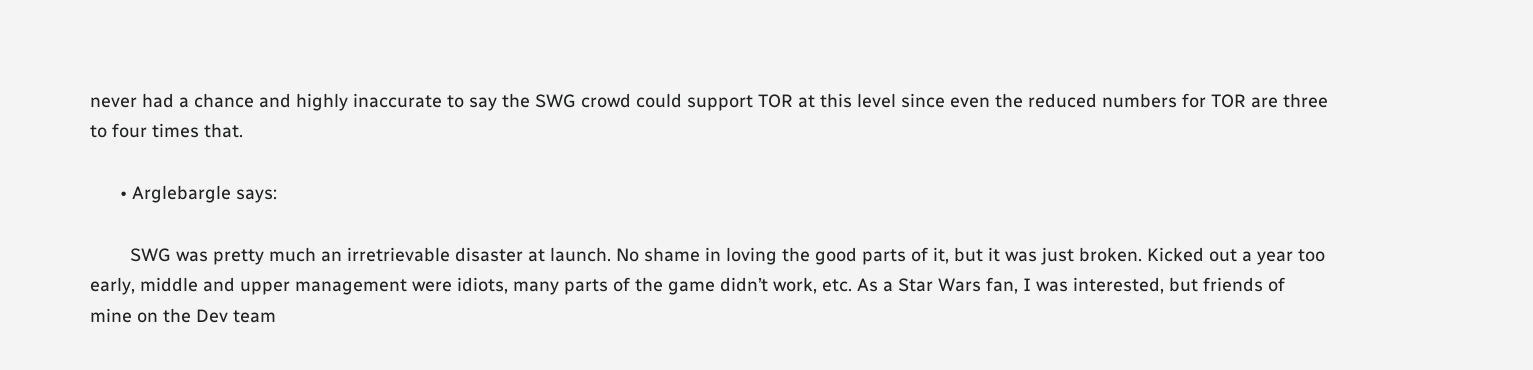never had a chance and highly inaccurate to say the SWG crowd could support TOR at this level since even the reduced numbers for TOR are three to four times that.

      • Arglebargle says:

        SWG was pretty much an irretrievable disaster at launch. No shame in loving the good parts of it, but it was just broken. Kicked out a year too early, middle and upper management were idiots, many parts of the game didn’t work, etc. As a Star Wars fan, I was interested, but friends of mine on the Dev team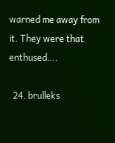warned me away from it. They were that enthused….

  24. brulleks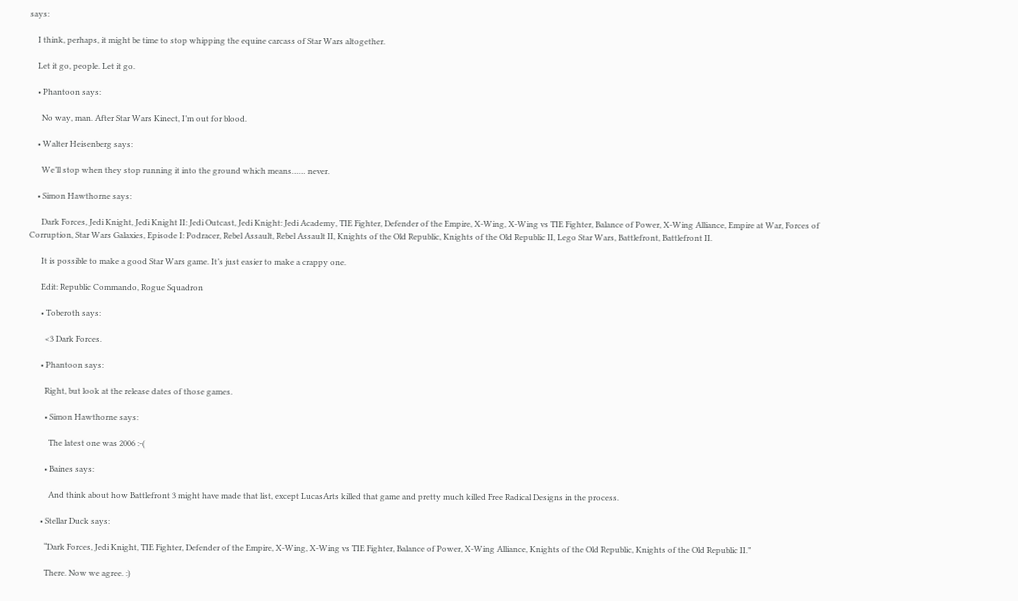says:

    I think, perhaps, it might be time to stop whipping the equine carcass of Star Wars altogether.

    Let it go, people. Let it go.

    • Phantoon says:

      No way, man. After Star Wars Kinect, I’m out for blood.

    • Walter Heisenberg says:

      We’ll stop when they stop running it into the ground which means…… never.

    • Simon Hawthorne says:

      Dark Forces, Jedi Knight, Jedi Knight II: Jedi Outcast, Jedi Knight: Jedi Academy, TIE Fighter, Defender of the Empire, X-Wing, X-Wing vs TIE Fighter, Balance of Power, X-Wing Alliance, Empire at War, Forces of Corruption, Star Wars Galaxies, Episode I: Podracer, Rebel Assault, Rebel Assault II, Knights of the Old Republic, Knights of the Old Republic II, Lego Star Wars, Battlefront, Battlefront II.

      It is possible to make a good Star Wars game. It’s just easier to make a crappy one.

      Edit: Republic Commando, Rogue Squadron

      • Toberoth says:

        <3 Dark Forces.

      • Phantoon says:

        Right, but look at the release dates of those games.

        • Simon Hawthorne says:

          The latest one was 2006 :-(

        • Baines says:

          And think about how Battlefront 3 might have made that list, except LucasArts killed that game and pretty much killed Free Radical Designs in the process.

      • Stellar Duck says:

        “Dark Forces, Jedi Knight, TIE Fighter, Defender of the Empire, X-Wing, X-Wing vs TIE Fighter, Balance of Power, X-Wing Alliance, Knights of the Old Republic, Knights of the Old Republic II.”

        There. Now we agree. :)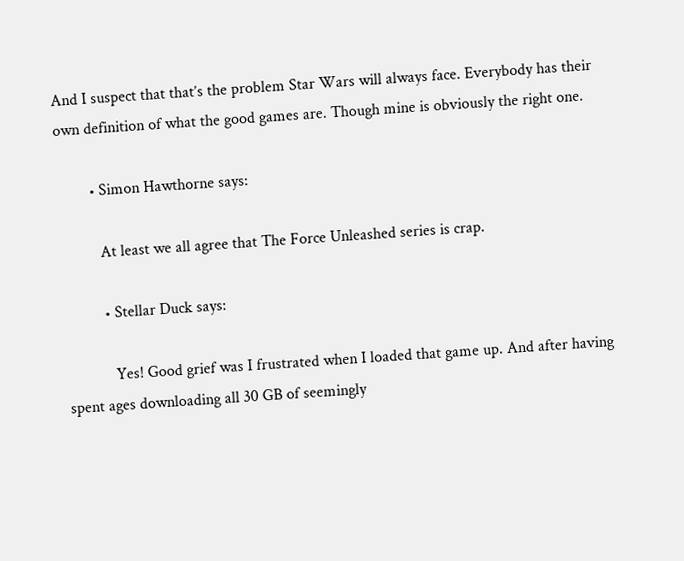And I suspect that that’s the problem Star Wars will always face. Everybody has their own definition of what the good games are. Though mine is obviously the right one.

        • Simon Hawthorne says:

          At least we all agree that The Force Unleashed series is crap.

          • Stellar Duck says:

            Yes! Good grief was I frustrated when I loaded that game up. And after having spent ages downloading all 30 GB of seemingly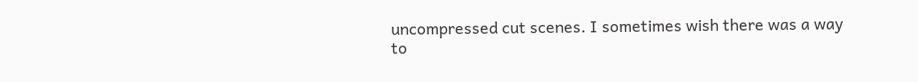uncompressed cut scenes. I sometimes wish there was a way to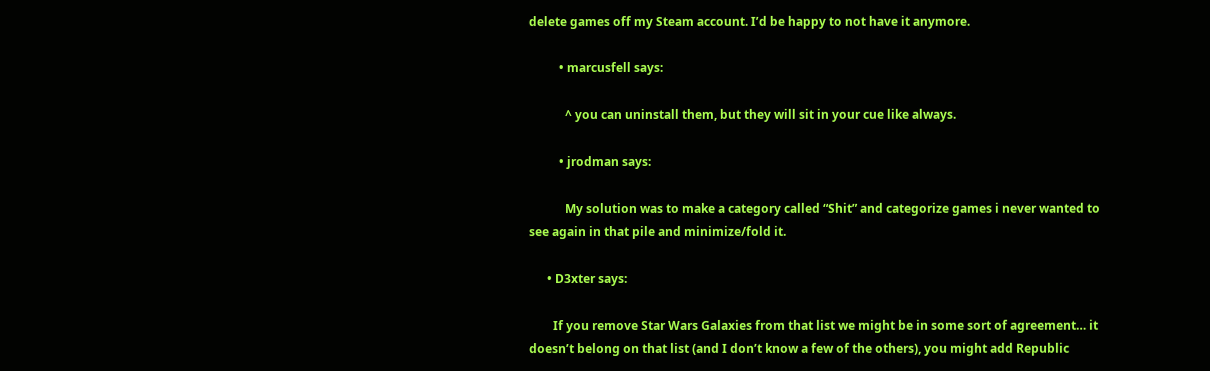delete games off my Steam account. I’d be happy to not have it anymore.

          • marcusfell says:

            ^ you can uninstall them, but they will sit in your cue like always.

          • jrodman says:

            My solution was to make a category called “Shit” and categorize games i never wanted to see again in that pile and minimize/fold it.

      • D3xter says:

        If you remove Star Wars Galaxies from that list we might be in some sort of agreement… it doesn’t belong on that list (and I don’t know a few of the others), you might add Republic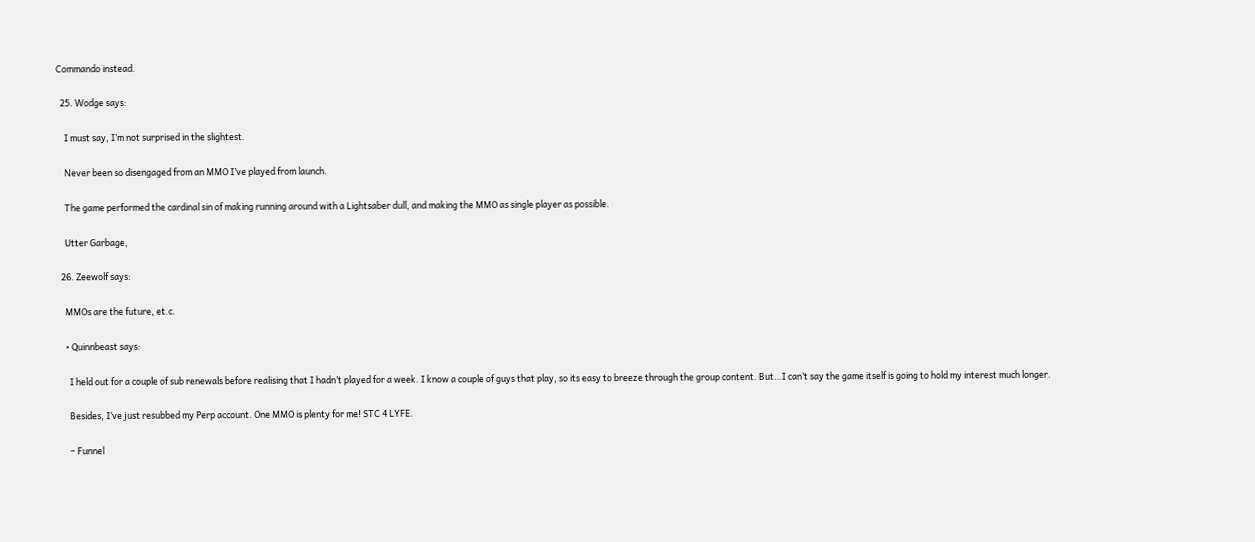Commando instead.

  25. Wodge says:

    I must say, I’m not surprised in the slightest.

    Never been so disengaged from an MMO I’ve played from launch.

    The game performed the cardinal sin of making running around with a Lightsaber dull, and making the MMO as single player as possible.

    Utter Garbage,

  26. Zeewolf says:

    MMOs are the future, et.c.

    • Quinnbeast says:

      I held out for a couple of sub renewals before realising that I hadn’t played for a week. I know a couple of guys that play, so its easy to breeze through the group content. But…I can’t say the game itself is going to hold my interest much longer.

      Besides, I’ve just resubbed my Perp account. One MMO is plenty for me! STC 4 LYFE.

      – Funnel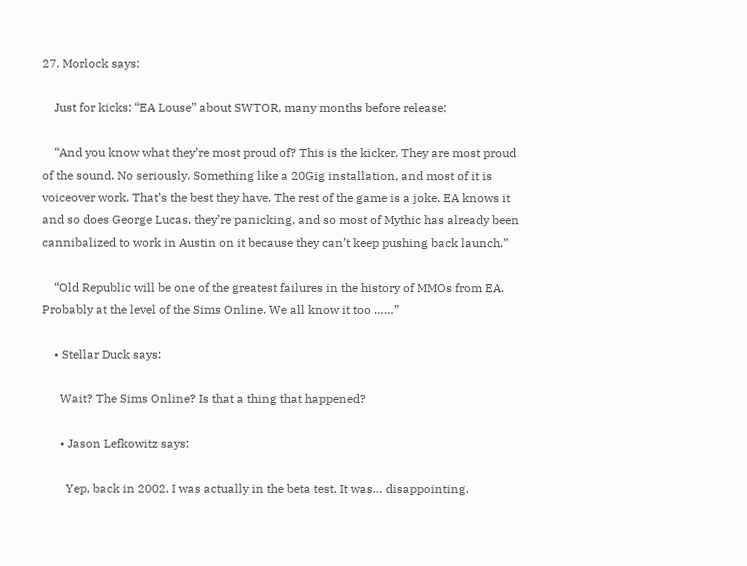27. Morlock says:

    Just for kicks: “EA Louse” about SWTOR, many months before release:

    “And you know what they’re most proud of? This is the kicker. They are most proud of the sound. No seriously. Something like a 20Gig installation, and most of it is voiceover work. That’s the best they have. The rest of the game is a joke. EA knows it and so does George Lucas, they’re panicking, and so most of Mythic has already been cannibalized to work in Austin on it because they can’t keep pushing back launch.”

    “Old Republic will be one of the greatest failures in the history of MMOs from EA. Probably at the level of the Sims Online. We all know it too ……”

    • Stellar Duck says:

      Wait? The Sims Online? Is that a thing that happened?

      • Jason Lefkowitz says:

        Yep, back in 2002. I was actually in the beta test. It was… disappointing.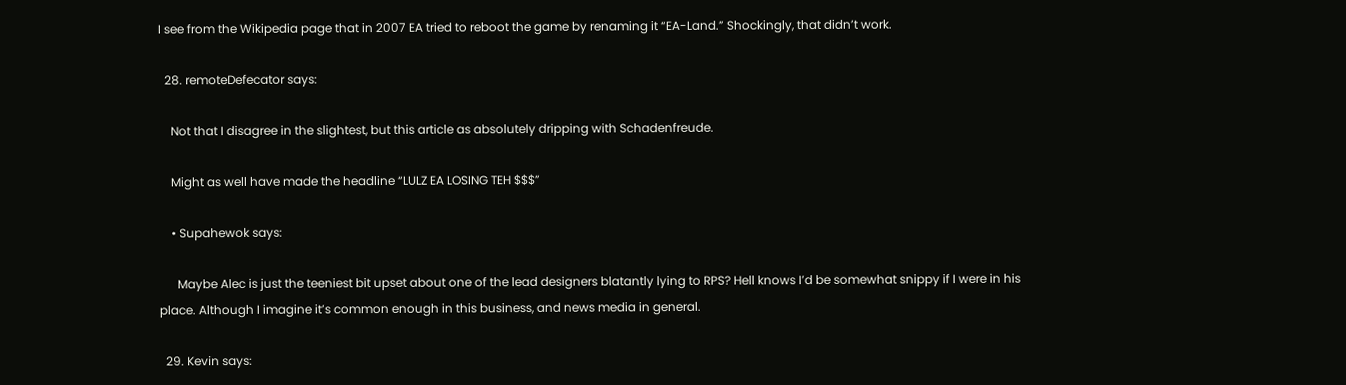I see from the Wikipedia page that in 2007 EA tried to reboot the game by renaming it “EA-Land.” Shockingly, that didn’t work.

  28. remoteDefecator says:

    Not that I disagree in the slightest, but this article as absolutely dripping with Schadenfreude.

    Might as well have made the headline “LULZ EA LOSING TEH $$$”

    • Supahewok says:

      Maybe Alec is just the teeniest bit upset about one of the lead designers blatantly lying to RPS? Hell knows I’d be somewhat snippy if I were in his place. Although I imagine it’s common enough in this business, and news media in general.

  29. Kevin says: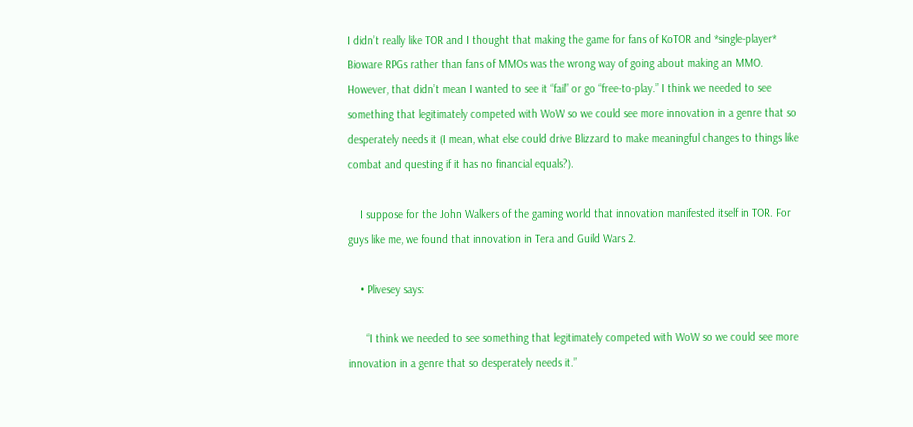I didn’t really like TOR and I thought that making the game for fans of KoTOR and *single-player* Bioware RPGs rather than fans of MMOs was the wrong way of going about making an MMO. However, that didn’t mean I wanted to see it “fail” or go “free-to-play.” I think we needed to see something that legitimately competed with WoW so we could see more innovation in a genre that so desperately needs it (I mean, what else could drive Blizzard to make meaningful changes to things like combat and questing if it has no financial equals?).

    I suppose for the John Walkers of the gaming world that innovation manifested itself in TOR. For guys like me, we found that innovation in Tera and Guild Wars 2.

    • Plivesey says:

      “I think we needed to see something that legitimately competed with WoW so we could see more innovation in a genre that so desperately needs it.”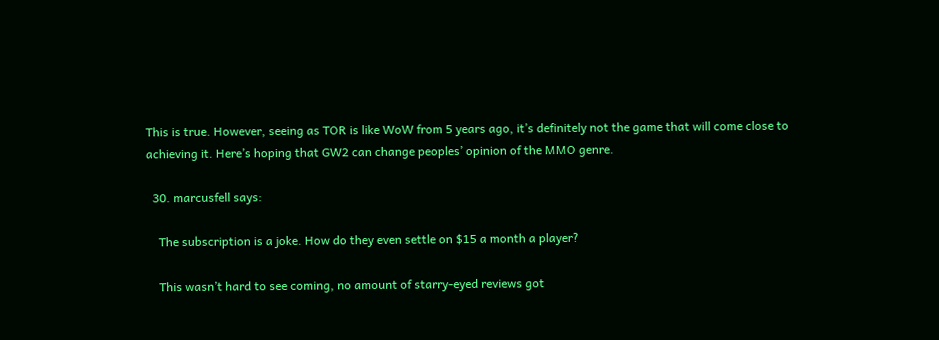This is true. However, seeing as TOR is like WoW from 5 years ago, it’s definitely not the game that will come close to achieving it. Here’s hoping that GW2 can change peoples’ opinion of the MMO genre.

  30. marcusfell says:

    The subscription is a joke. How do they even settle on $15 a month a player?

    This wasn’t hard to see coming, no amount of starry-eyed reviews got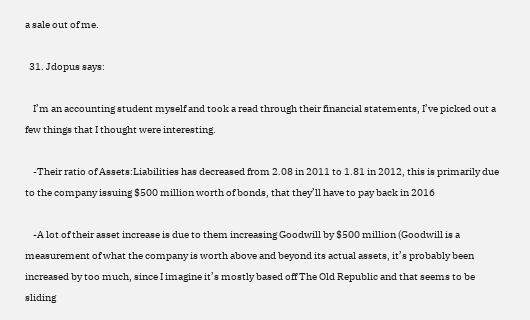a sale out of me.

  31. Jdopus says:

    I’m an accounting student myself and took a read through their financial statements, I’ve picked out a few things that I thought were interesting.

    -Their ratio of Assets:Liabilities has decreased from 2.08 in 2011 to 1.81 in 2012, this is primarily due to the company issuing $500 million worth of bonds, that they’ll have to pay back in 2016

    -A lot of their asset increase is due to them increasing Goodwill by $500 million (Goodwill is a measurement of what the company is worth above and beyond its actual assets, it’s probably been increased by too much, since I imagine it’s mostly based off The Old Republic and that seems to be sliding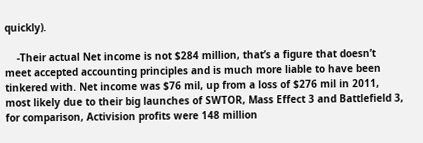quickly).

    -Their actual Net income is not $284 million, that’s a figure that doesn’t meet accepted accounting principles and is much more liable to have been tinkered with. Net income was $76 mil, up from a loss of $276 mil in 2011, most likely due to their big launches of SWTOR, Mass Effect 3 and Battlefield 3, for comparison, Activision profits were 148 million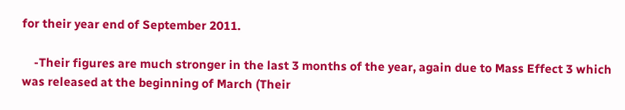for their year end of September 2011.

    -Their figures are much stronger in the last 3 months of the year, again due to Mass Effect 3 which was released at the beginning of March (Their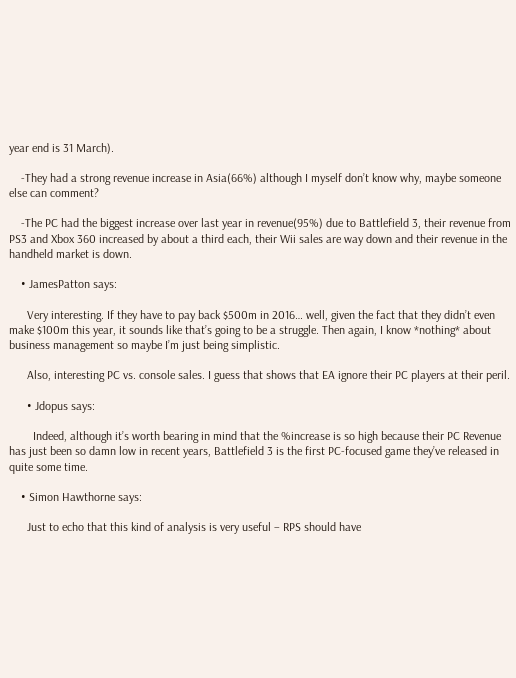year end is 31 March).

    -They had a strong revenue increase in Asia(66%) although I myself don’t know why, maybe someone else can comment?

    -The PC had the biggest increase over last year in revenue(95%) due to Battlefield 3, their revenue from PS3 and Xbox 360 increased by about a third each, their Wii sales are way down and their revenue in the handheld market is down.

    • JamesPatton says:

      Very interesting. If they have to pay back $500m in 2016… well, given the fact that they didn’t even make $100m this year, it sounds like that’s going to be a struggle. Then again, I know *nothing* about business management so maybe I’m just being simplistic.

      Also, interesting PC vs. console sales. I guess that shows that EA ignore their PC players at their peril.

      • Jdopus says:

        Indeed, although it’s worth bearing in mind that the %increase is so high because their PC Revenue has just been so damn low in recent years, Battlefield 3 is the first PC-focused game they’ve released in quite some time.

    • Simon Hawthorne says:

      Just to echo that this kind of analysis is very useful – RPS should have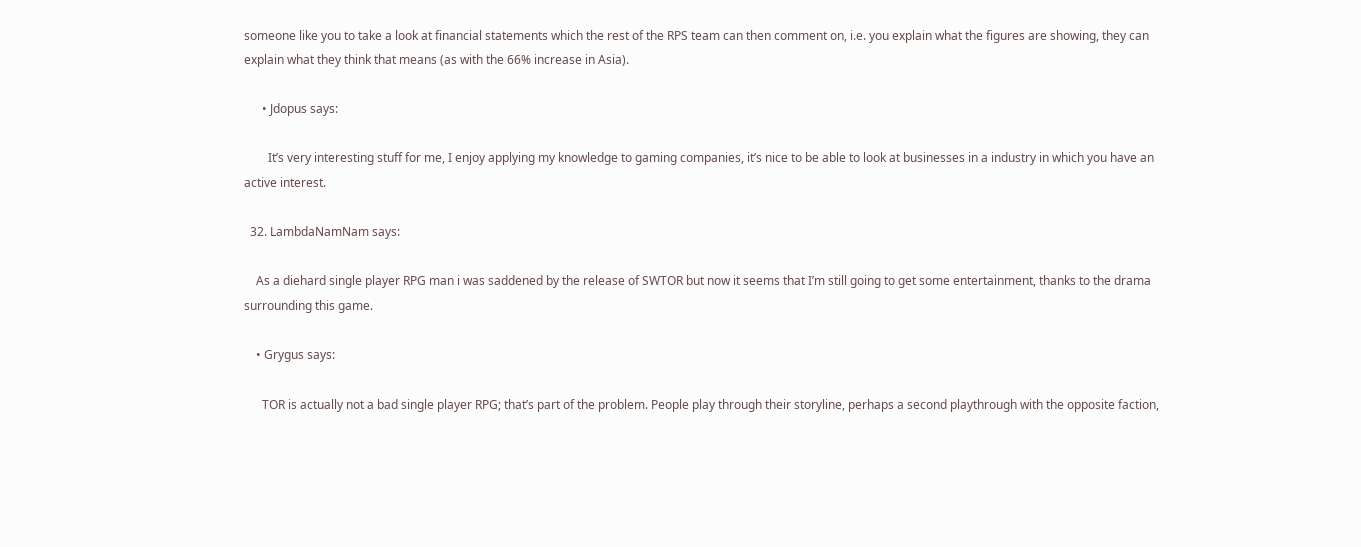someone like you to take a look at financial statements which the rest of the RPS team can then comment on, i.e. you explain what the figures are showing, they can explain what they think that means (as with the 66% increase in Asia).

      • Jdopus says:

        It’s very interesting stuff for me, I enjoy applying my knowledge to gaming companies, it’s nice to be able to look at businesses in a industry in which you have an active interest.

  32. LambdaNamNam says:

    As a diehard single player RPG man i was saddened by the release of SWTOR but now it seems that I’m still going to get some entertainment, thanks to the drama surrounding this game.

    • Grygus says:

      TOR is actually not a bad single player RPG; that’s part of the problem. People play through their storyline, perhaps a second playthrough with the opposite faction,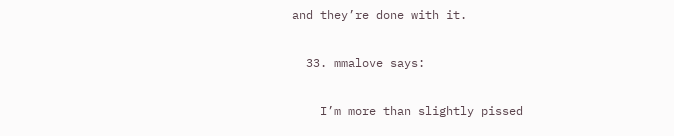and they’re done with it.

  33. mmalove says:

    I’m more than slightly pissed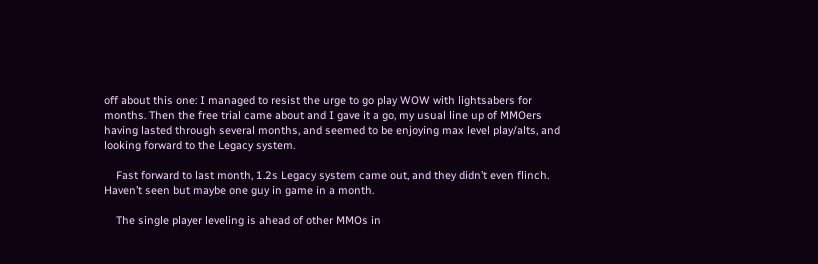off about this one: I managed to resist the urge to go play WOW with lightsabers for months. Then the free trial came about and I gave it a go, my usual line up of MMOers having lasted through several months, and seemed to be enjoying max level play/alts, and looking forward to the Legacy system.

    Fast forward to last month, 1.2s Legacy system came out, and they didn’t even flinch. Haven’t seen but maybe one guy in game in a month.

    The single player leveling is ahead of other MMOs in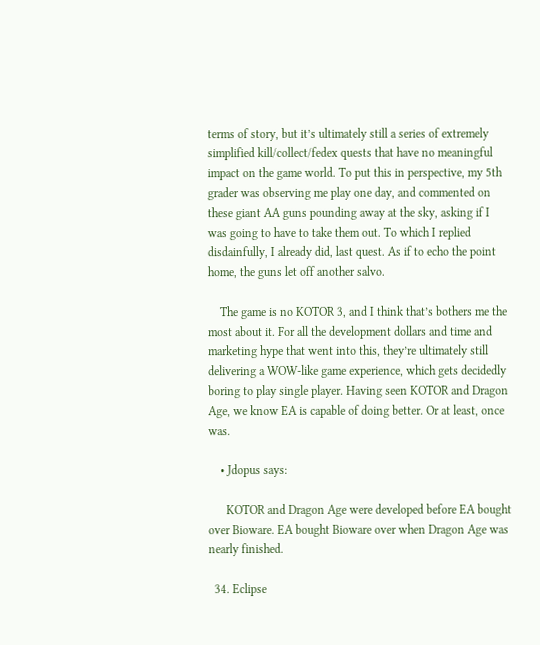terms of story, but it’s ultimately still a series of extremely simplified kill/collect/fedex quests that have no meaningful impact on the game world. To put this in perspective, my 5th grader was observing me play one day, and commented on these giant AA guns pounding away at the sky, asking if I was going to have to take them out. To which I replied disdainfully, I already did, last quest. As if to echo the point home, the guns let off another salvo.

    The game is no KOTOR 3, and I think that’s bothers me the most about it. For all the development dollars and time and marketing hype that went into this, they’re ultimately still delivering a WOW-like game experience, which gets decidedly boring to play single player. Having seen KOTOR and Dragon Age, we know EA is capable of doing better. Or at least, once was.

    • Jdopus says:

      KOTOR and Dragon Age were developed before EA bought over Bioware. EA bought Bioware over when Dragon Age was nearly finished.

  34. Eclipse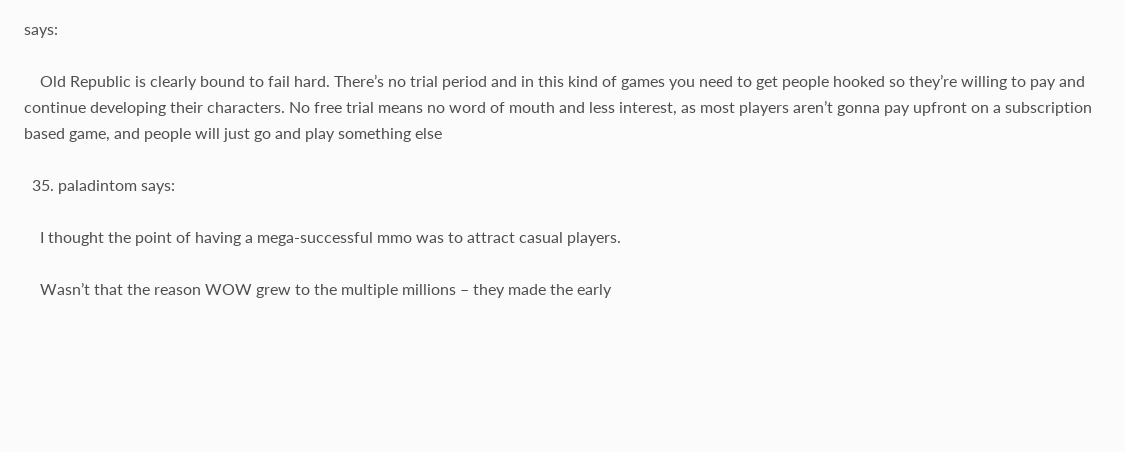says:

    Old Republic is clearly bound to fail hard. There’s no trial period and in this kind of games you need to get people hooked so they’re willing to pay and continue developing their characters. No free trial means no word of mouth and less interest, as most players aren’t gonna pay upfront on a subscription based game, and people will just go and play something else

  35. paladintom says:

    I thought the point of having a mega-successful mmo was to attract casual players.

    Wasn’t that the reason WOW grew to the multiple millions – they made the early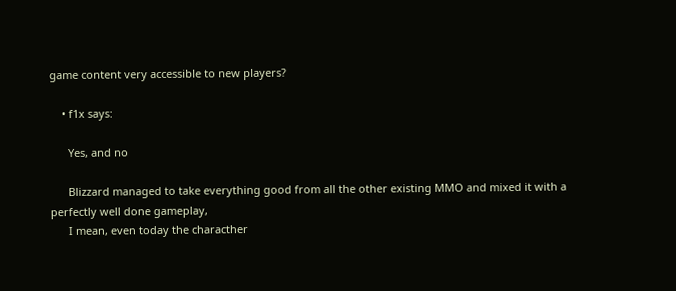game content very accessible to new players?

    • f1x says:

      Yes, and no

      Blizzard managed to take everything good from all the other existing MMO and mixed it with a perfectly well done gameplay,
      I mean, even today the characther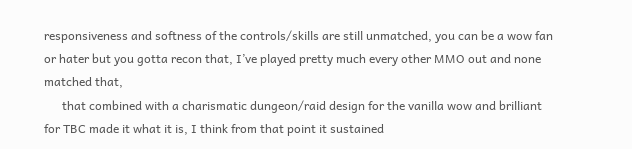responsiveness and softness of the controls/skills are still unmatched, you can be a wow fan or hater but you gotta recon that, I’ve played pretty much every other MMO out and none matched that,
      that combined with a charismatic dungeon/raid design for the vanilla wow and brilliant for TBC made it what it is, I think from that point it sustained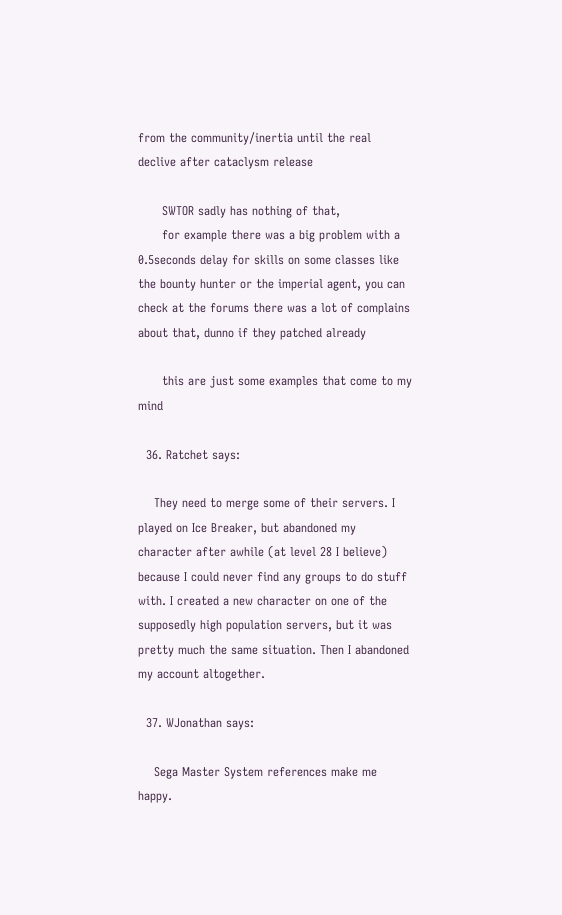from the community/inertia until the real declive after cataclysm release

      SWTOR sadly has nothing of that,
      for example there was a big problem with a 0.5seconds delay for skills on some classes like the bounty hunter or the imperial agent, you can check at the forums there was a lot of complains about that, dunno if they patched already

      this are just some examples that come to my mind

  36. Ratchet says:

    They need to merge some of their servers. I played on Ice Breaker, but abandoned my character after awhile (at level 28 I believe) because I could never find any groups to do stuff with. I created a new character on one of the supposedly high population servers, but it was pretty much the same situation. Then I abandoned my account altogether.

  37. WJonathan says:

    Sega Master System references make me happy.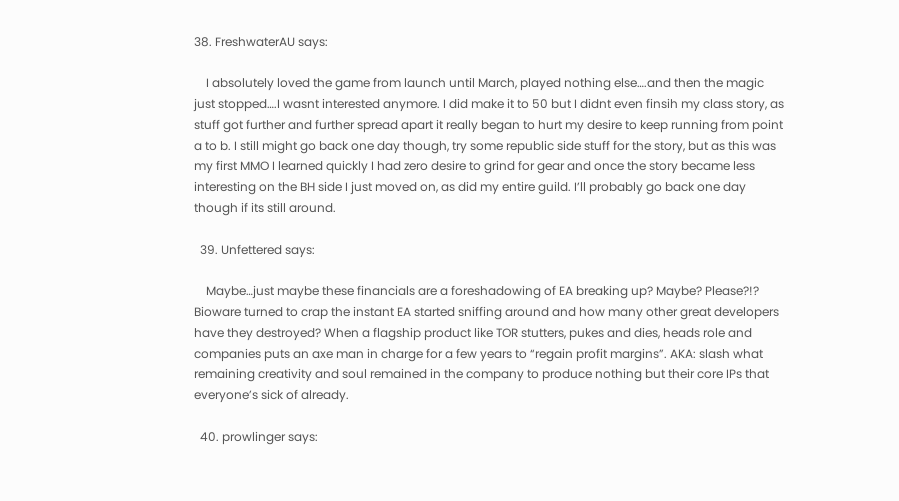38. FreshwaterAU says:

    I absolutely loved the game from launch until March, played nothing else….and then the magic just stopped….I wasnt interested anymore. I did make it to 50 but I didnt even finsih my class story, as stuff got further and further spread apart it really began to hurt my desire to keep running from point a to b. I still might go back one day though, try some republic side stuff for the story, but as this was my first MMO I learned quickly I had zero desire to grind for gear and once the story became less interesting on the BH side I just moved on, as did my entire guild. I’ll probably go back one day though if its still around.

  39. Unfettered says:

    Maybe…just maybe these financials are a foreshadowing of EA breaking up? Maybe? Please?!? Bioware turned to crap the instant EA started sniffing around and how many other great developers have they destroyed? When a flagship product like TOR stutters, pukes and dies, heads role and companies puts an axe man in charge for a few years to “regain profit margins”. AKA: slash what remaining creativity and soul remained in the company to produce nothing but their core IPs that everyone’s sick of already.

  40. prowlinger says: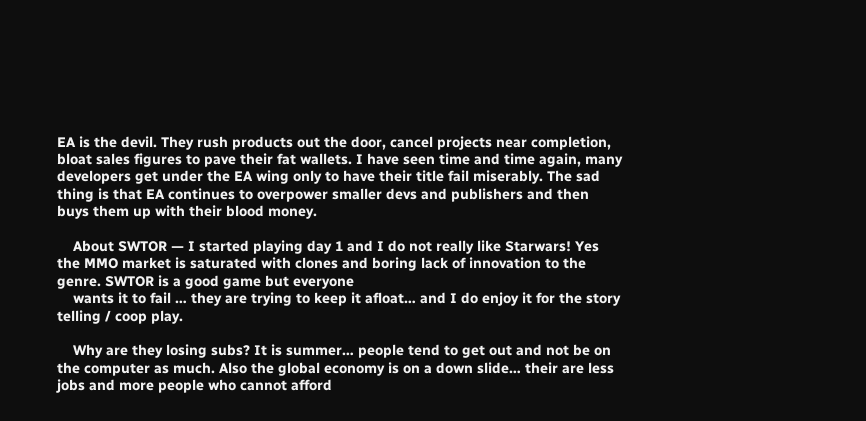EA is the devil. They rush products out the door, cancel projects near completion, bloat sales figures to pave their fat wallets. I have seen time and time again, many developers get under the EA wing only to have their title fail miserably. The sad thing is that EA continues to overpower smaller devs and publishers and then buys them up with their blood money.

    About SWTOR — I started playing day 1 and I do not really like Starwars! Yes the MMO market is saturated with clones and boring lack of innovation to the genre. SWTOR is a good game but everyone
    wants it to fail … they are trying to keep it afloat… and I do enjoy it for the story telling / coop play.

    Why are they losing subs? It is summer… people tend to get out and not be on the computer as much. Also the global economy is on a down slide… their are less jobs and more people who cannot afford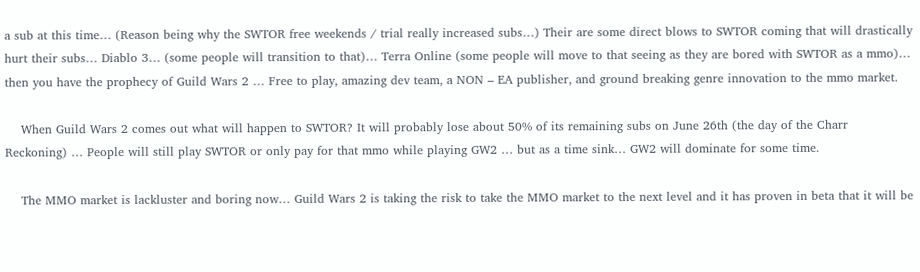a sub at this time… (Reason being why the SWTOR free weekends / trial really increased subs…) Their are some direct blows to SWTOR coming that will drastically hurt their subs… Diablo 3… (some people will transition to that)… Terra Online (some people will move to that seeing as they are bored with SWTOR as a mmo)… then you have the prophecy of Guild Wars 2 … Free to play, amazing dev team, a NON – EA publisher, and ground breaking genre innovation to the mmo market.

    When Guild Wars 2 comes out what will happen to SWTOR? It will probably lose about 50% of its remaining subs on June 26th (the day of the Charr Reckoning) … People will still play SWTOR or only pay for that mmo while playing GW2 … but as a time sink… GW2 will dominate for some time.

    The MMO market is lackluster and boring now… Guild Wars 2 is taking the risk to take the MMO market to the next level and it has proven in beta that it will be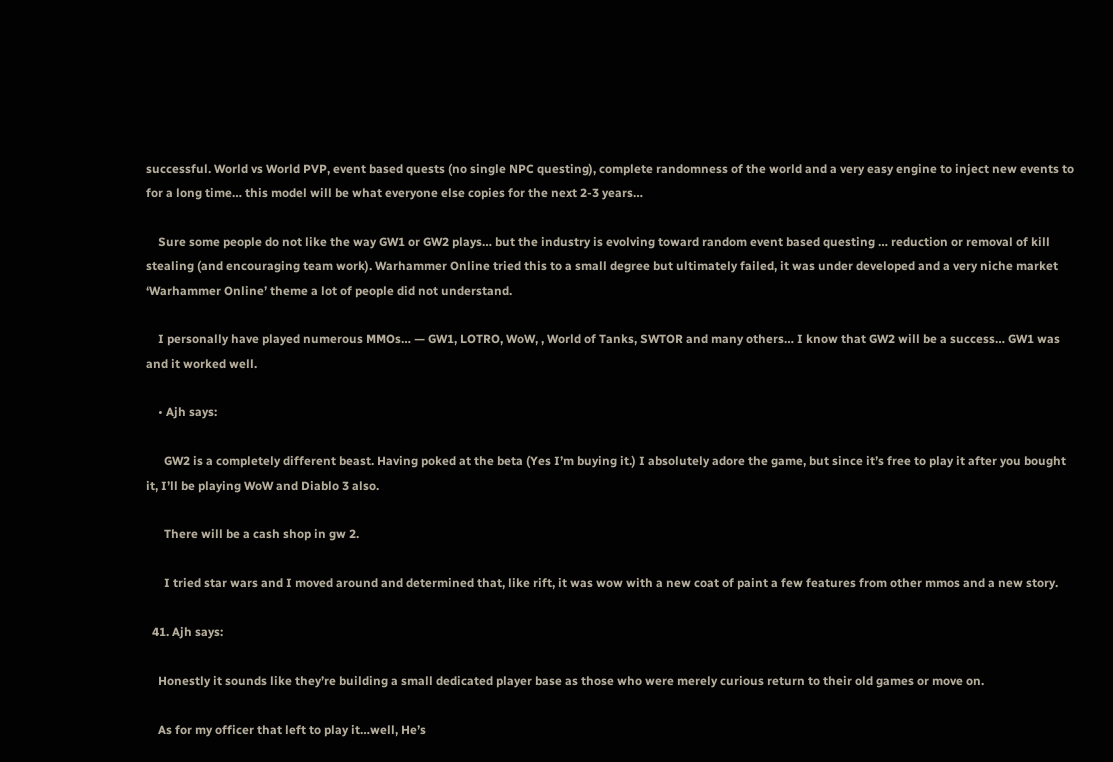successful. World vs World PVP, event based quests (no single NPC questing), complete randomness of the world and a very easy engine to inject new events to for a long time… this model will be what everyone else copies for the next 2-3 years…

    Sure some people do not like the way GW1 or GW2 plays… but the industry is evolving toward random event based questing … reduction or removal of kill stealing (and encouraging team work). Warhammer Online tried this to a small degree but ultimately failed, it was under developed and a very niche market ‘Warhammer Online’ theme a lot of people did not understand.

    I personally have played numerous MMOs… — GW1, LOTRO, WoW, , World of Tanks, SWTOR and many others… I know that GW2 will be a success… GW1 was and it worked well.

    • Ajh says:

      GW2 is a completely different beast. Having poked at the beta (Yes I’m buying it.) I absolutely adore the game, but since it’s free to play it after you bought it, I’ll be playing WoW and Diablo 3 also.

      There will be a cash shop in gw 2.

      I tried star wars and I moved around and determined that, like rift, it was wow with a new coat of paint a few features from other mmos and a new story.

  41. Ajh says:

    Honestly it sounds like they’re building a small dedicated player base as those who were merely curious return to their old games or move on.

    As for my officer that left to play it…well, He’s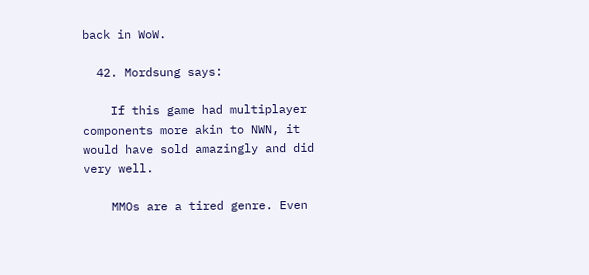back in WoW.

  42. Mordsung says:

    If this game had multiplayer components more akin to NWN, it would have sold amazingly and did very well.

    MMOs are a tired genre. Even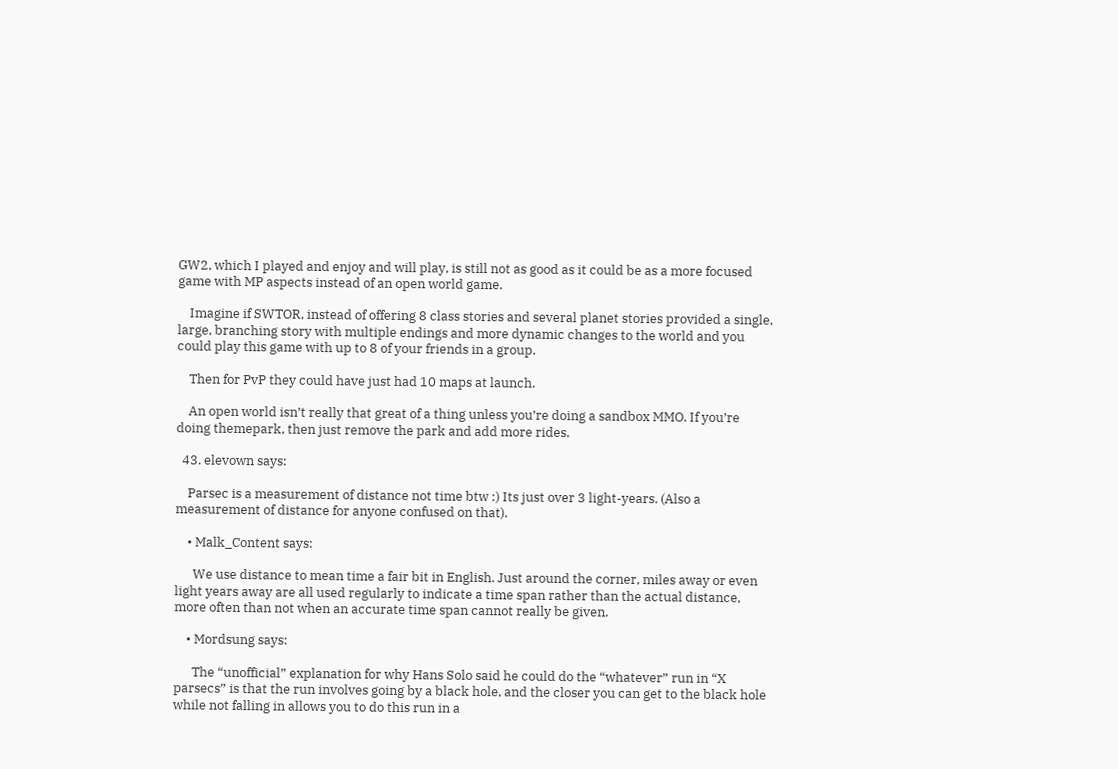GW2, which I played and enjoy and will play, is still not as good as it could be as a more focused game with MP aspects instead of an open world game.

    Imagine if SWTOR, instead of offering 8 class stories and several planet stories provided a single, large, branching story with multiple endings and more dynamic changes to the world and you could play this game with up to 8 of your friends in a group.

    Then for PvP they could have just had 10 maps at launch.

    An open world isn’t really that great of a thing unless you’re doing a sandbox MMO. If you’re doing themepark, then just remove the park and add more rides.

  43. elevown says:

    Parsec is a measurement of distance not time btw :) Its just over 3 light-years. (Also a measurement of distance for anyone confused on that).

    • Malk_Content says:

      We use distance to mean time a fair bit in English. Just around the corner, miles away or even light years away are all used regularly to indicate a time span rather than the actual distance, more often than not when an accurate time span cannot really be given.

    • Mordsung says:

      The “unofficial” explanation for why Hans Solo said he could do the “whatever” run in “X parsecs” is that the run involves going by a black hole, and the closer you can get to the black hole while not falling in allows you to do this run in a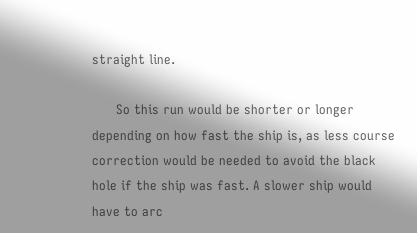straight line.

      So this run would be shorter or longer depending on how fast the ship is, as less course correction would be needed to avoid the black hole if the ship was fast. A slower ship would have to arc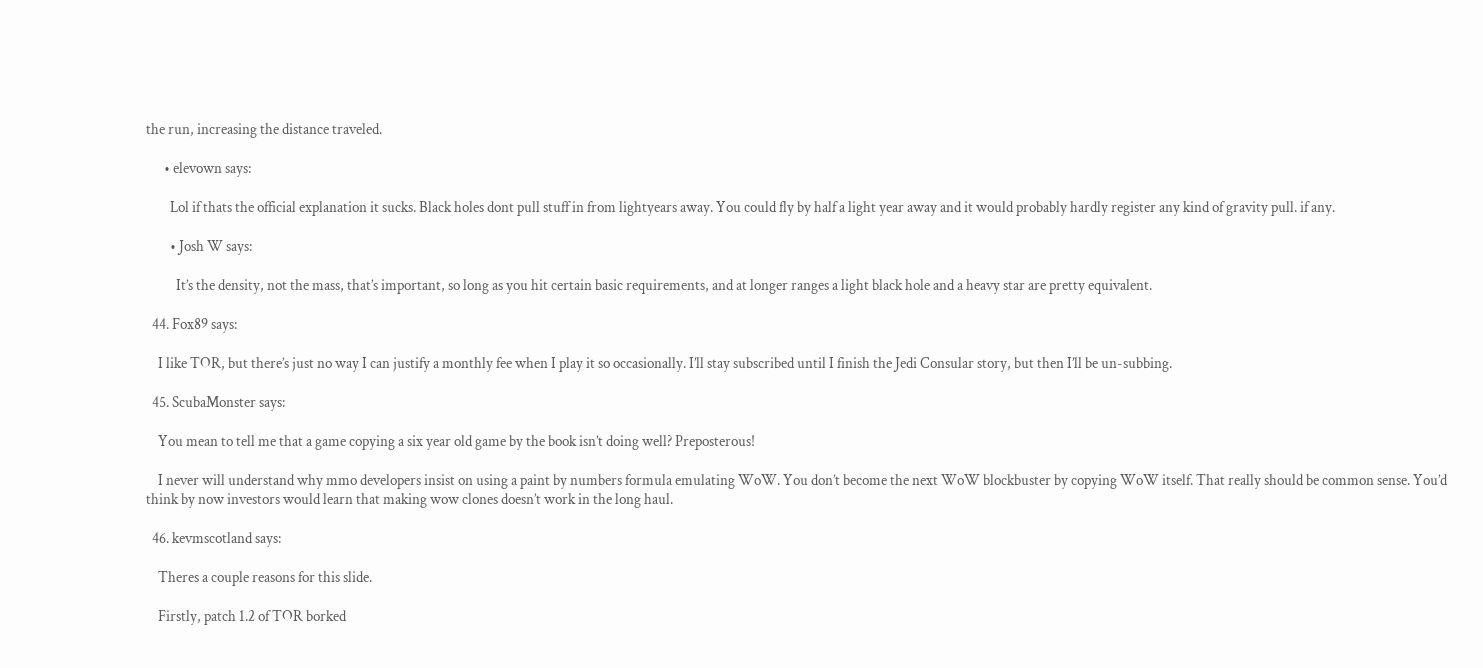the run, increasing the distance traveled.

      • elevown says:

        Lol if thats the official explanation it sucks. Black holes dont pull stuff in from lightyears away. You could fly by half a light year away and it would probably hardly register any kind of gravity pull. if any.

        • Josh W says:

          It’s the density, not the mass, that’s important, so long as you hit certain basic requirements, and at longer ranges a light black hole and a heavy star are pretty equivalent.

  44. Fox89 says:

    I like TOR, but there’s just no way I can justify a monthly fee when I play it so occasionally. I’ll stay subscribed until I finish the Jedi Consular story, but then I’ll be un-subbing.

  45. ScubaMonster says:

    You mean to tell me that a game copying a six year old game by the book isn’t doing well? Preposterous!

    I never will understand why mmo developers insist on using a paint by numbers formula emulating WoW. You don’t become the next WoW blockbuster by copying WoW itself. That really should be common sense. You’d think by now investors would learn that making wow clones doesn’t work in the long haul.

  46. kevmscotland says:

    Theres a couple reasons for this slide.

    Firstly, patch 1.2 of TOR borked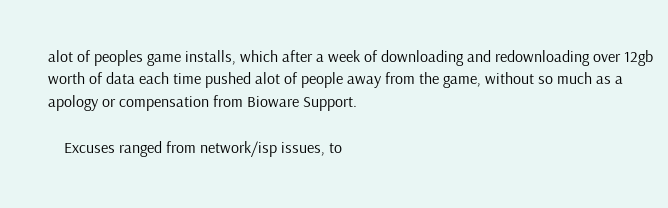alot of peoples game installs, which after a week of downloading and redownloading over 12gb worth of data each time pushed alot of people away from the game, without so much as a apology or compensation from Bioware Support.

    Excuses ranged from network/isp issues, to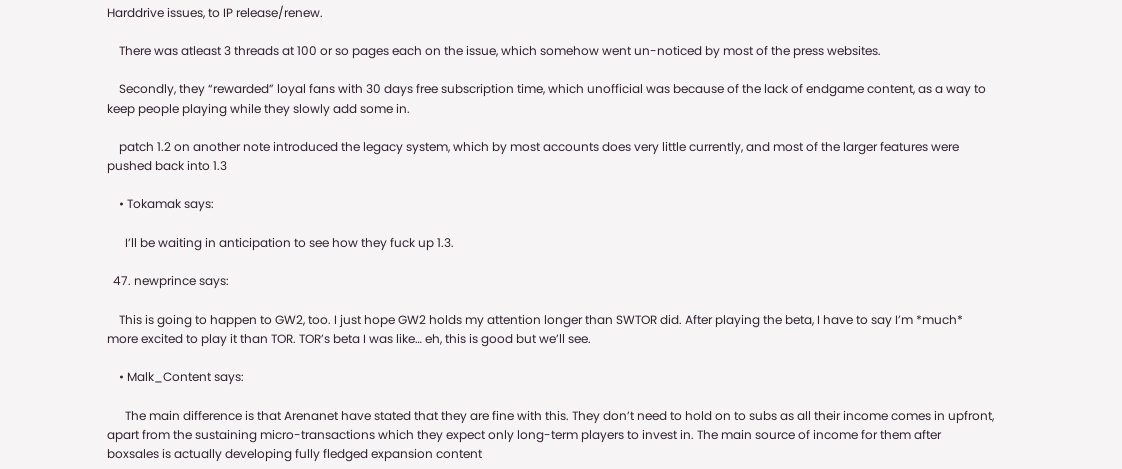Harddrive issues, to IP release/renew.

    There was atleast 3 threads at 100 or so pages each on the issue, which somehow went un-noticed by most of the press websites.

    Secondly, they “rewarded” loyal fans with 30 days free subscription time, which unofficial was because of the lack of endgame content, as a way to keep people playing while they slowly add some in.

    patch 1.2 on another note introduced the legacy system, which by most accounts does very little currently, and most of the larger features were pushed back into 1.3

    • Tokamak says:

      I’ll be waiting in anticipation to see how they fuck up 1.3.

  47. newprince says:

    This is going to happen to GW2, too. I just hope GW2 holds my attention longer than SWTOR did. After playing the beta, I have to say I’m *much* more excited to play it than TOR. TOR’s beta I was like… eh, this is good but we’ll see.

    • Malk_Content says:

      The main difference is that Arenanet have stated that they are fine with this. They don’t need to hold on to subs as all their income comes in upfront, apart from the sustaining micro-transactions which they expect only long-term players to invest in. The main source of income for them after boxsales is actually developing fully fledged expansion content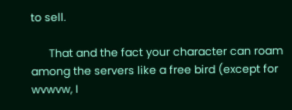to sell.

      That and the fact your character can roam among the servers like a free bird (except for wvwvw, I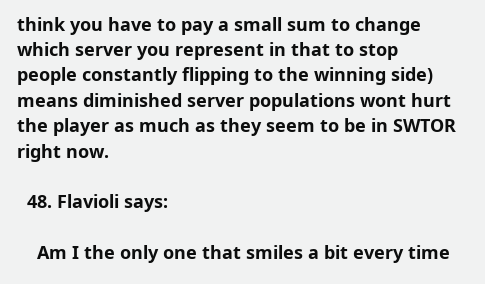think you have to pay a small sum to change which server you represent in that to stop people constantly flipping to the winning side) means diminished server populations wont hurt the player as much as they seem to be in SWTOR right now.

  48. Flavioli says:

    Am I the only one that smiles a bit every time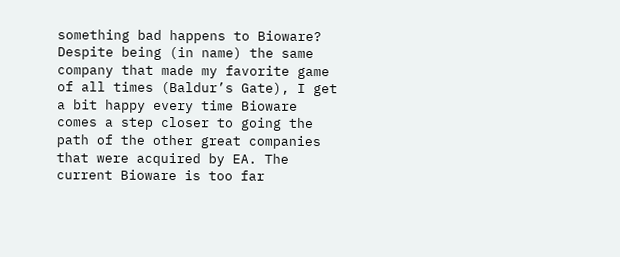something bad happens to Bioware? Despite being (in name) the same company that made my favorite game of all times (Baldur’s Gate), I get a bit happy every time Bioware comes a step closer to going the path of the other great companies that were acquired by EA. The current Bioware is too far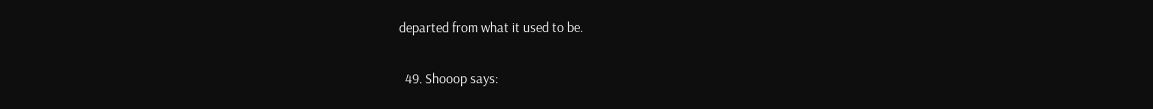departed from what it used to be.

  49. Shooop says: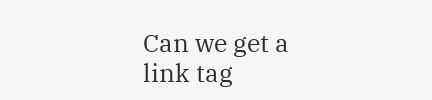Can we get a link tag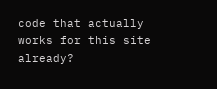code that actually works for this site already?